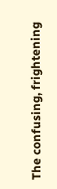The confusing, frightening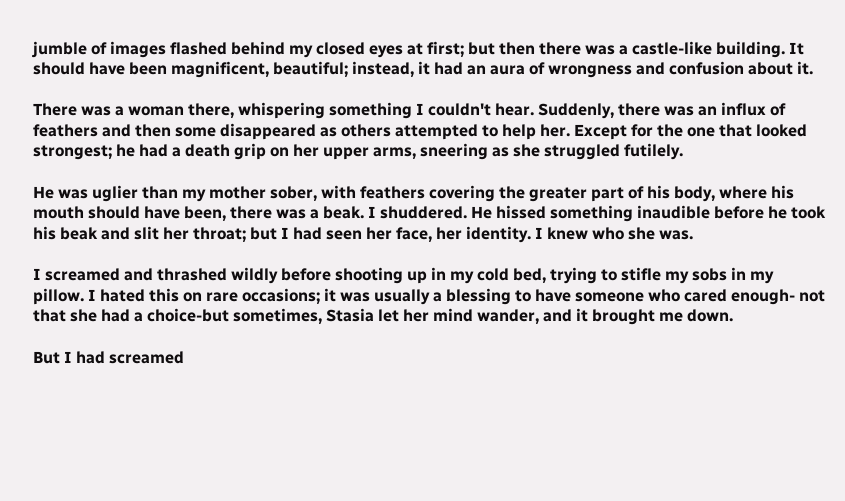jumble of images flashed behind my closed eyes at first; but then there was a castle-like building. It should have been magnificent, beautiful; instead, it had an aura of wrongness and confusion about it.

There was a woman there, whispering something I couldn't hear. Suddenly, there was an influx of feathers and then some disappeared as others attempted to help her. Except for the one that looked strongest; he had a death grip on her upper arms, sneering as she struggled futilely.

He was uglier than my mother sober, with feathers covering the greater part of his body, where his mouth should have been, there was a beak. I shuddered. He hissed something inaudible before he took his beak and slit her throat; but I had seen her face, her identity. I knew who she was.

I screamed and thrashed wildly before shooting up in my cold bed, trying to stifle my sobs in my pillow. I hated this on rare occasions; it was usually a blessing to have someone who cared enough- not that she had a choice-but sometimes, Stasia let her mind wander, and it brought me down.

But I had screamed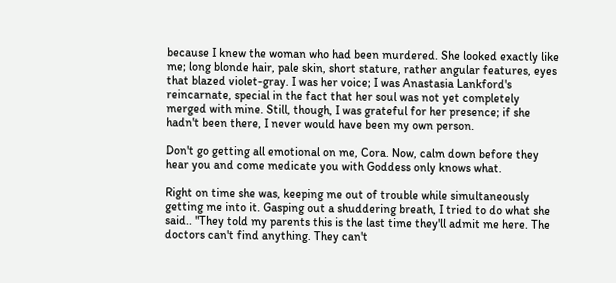because I knew the woman who had been murdered. She looked exactly like me; long blonde hair, pale skin, short stature, rather angular features, eyes that blazed violet-gray. I was her voice; I was Anastasia Lankford's reincarnate, special in the fact that her soul was not yet completely merged with mine. Still, though, I was grateful for her presence; if she hadn't been there, I never would have been my own person.

Don't go getting all emotional on me, Cora. Now, calm down before they hear you and come medicate you with Goddess only knows what.

Right on time she was, keeping me out of trouble while simultaneously getting me into it. Gasping out a shuddering breath, I tried to do what she said.. "They told my parents this is the last time they'll admit me here. The doctors can't find anything. They can't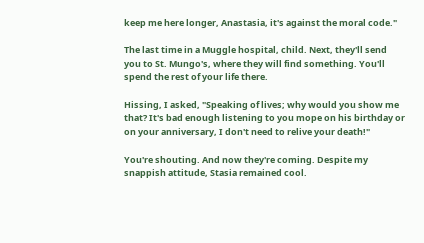keep me here longer, Anastasia, it's against the moral code."

The last time in a Muggle hospital, child. Next, they'll send you to St. Mungo's, where they will find something. You'll spend the rest of your life there.

Hissing, I asked, "Speaking of lives; why would you show me that? It's bad enough listening to you mope on his birthday or on your anniversary, I don't need to relive your death!"

You're shouting. And now they're coming. Despite my snappish attitude, Stasia remained cool.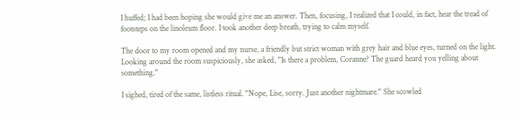I huffed; I had been hoping she would give me an answer. Then, focusing, I realized that I could, in fact, hear the tread of footsteps on the linoleum floor. I took another deep breath, trying to calm myself.

The door to my room opened and my nurse, a friendly but strict woman with grey hair and blue eyes, turned on the light. Looking around the room suspiciously, she asked, "Is there a problem, Coranne? The guard heard you yelling about something."

I sighed, tired of the same, listless ritual. "Nope, Lise, sorry. Just another nightmare." She scowled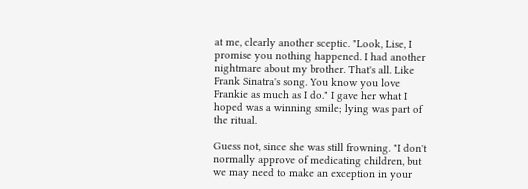at me, clearly another sceptic. "Look, Lise, I promise you nothing happened. I had another nightmare about my brother. That's all. Like Frank Sinatra's song. You know you love Frankie as much as I do." I gave her what I hoped was a winning smile; lying was part of the ritual.

Guess not, since she was still frowning. "I don't normally approve of medicating children, but we may need to make an exception in your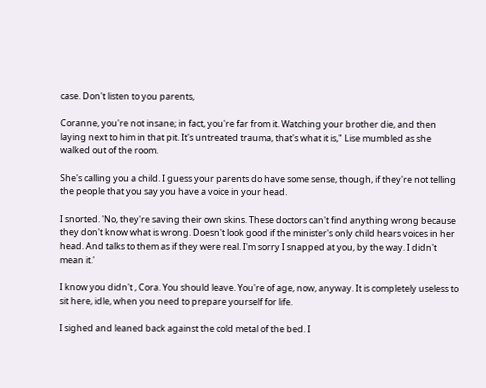case. Don't listen to you parents,

Coranne, you're not insane; in fact, you're far from it. Watching your brother die, and then laying next to him in that pit. It's untreated trauma, that's what it is," Lise mumbled as she walked out of the room.

She's calling you a child. I guess your parents do have some sense, though, if they're not telling the people that you say you have a voice in your head.

I snorted. 'No, they're saving their own skins. These doctors can't find anything wrong because they don't know what is wrong. Doesn't look good if the minister's only child hears voices in her head. And talks to them as if they were real. I'm sorry I snapped at you, by the way. I didn't mean it.'

I know you didn't , Cora. You should leave. You're of age, now, anyway. It is completely useless to sit here, idle, when you need to prepare yourself for life.

I sighed and leaned back against the cold metal of the bed. I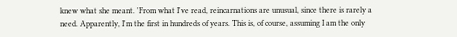knew what she meant. 'From what I've read, reincarnations are unusual, since there is rarely a need. Apparently, I'm the first in hundreds of years. This is, of course, assuming I am the only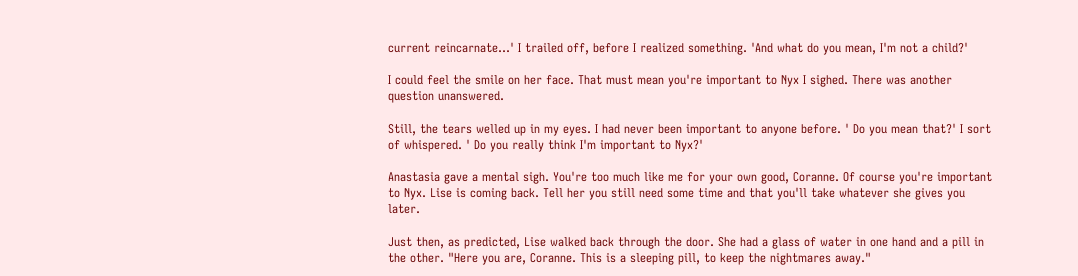current reincarnate…' I trailed off, before I realized something. 'And what do you mean, I'm not a child?'

I could feel the smile on her face. That must mean you're important to Nyx I sighed. There was another question unanswered.

Still, the tears welled up in my eyes. I had never been important to anyone before. ' Do you mean that?' I sort of whispered. ' Do you really think I'm important to Nyx?'

Anastasia gave a mental sigh. You're too much like me for your own good, Coranne. Of course you're important to Nyx. Lise is coming back. Tell her you still need some time and that you'll take whatever she gives you later.

Just then, as predicted, Lise walked back through the door. She had a glass of water in one hand and a pill in the other. "Here you are, Coranne. This is a sleeping pill, to keep the nightmares away."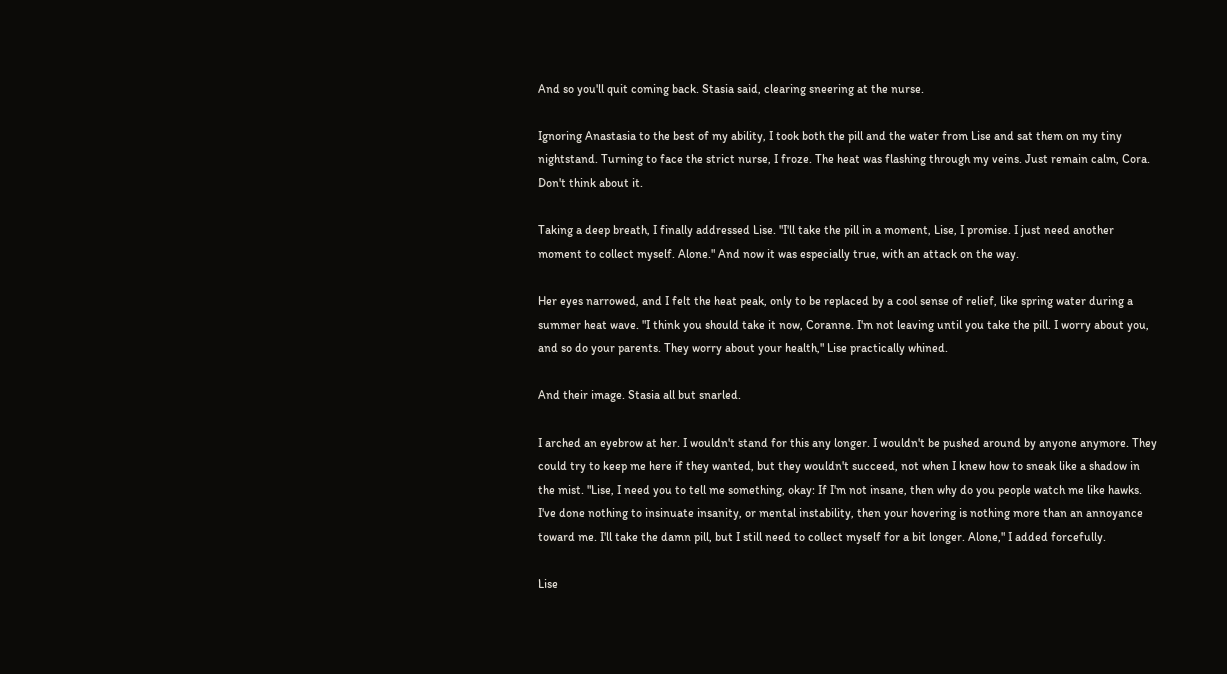And so you'll quit coming back. Stasia said, clearing sneering at the nurse.

Ignoring Anastasia to the best of my ability, I took both the pill and the water from Lise and sat them on my tiny nightstand. Turning to face the strict nurse, I froze. The heat was flashing through my veins. Just remain calm, Cora. Don't think about it.

Taking a deep breath, I finally addressed Lise. "I'll take the pill in a moment, Lise, I promise. I just need another moment to collect myself. Alone." And now it was especially true, with an attack on the way.

Her eyes narrowed, and I felt the heat peak, only to be replaced by a cool sense of relief, like spring water during a summer heat wave. "I think you should take it now, Coranne. I'm not leaving until you take the pill. I worry about you, and so do your parents. They worry about your health," Lise practically whined.

And their image. Stasia all but snarled.

I arched an eyebrow at her. I wouldn't stand for this any longer. I wouldn't be pushed around by anyone anymore. They could try to keep me here if they wanted, but they wouldn't succeed, not when I knew how to sneak like a shadow in the mist. "Lise, I need you to tell me something, okay: If I'm not insane, then why do you people watch me like hawks. I've done nothing to insinuate insanity, or mental instability, then your hovering is nothing more than an annoyance toward me. I'll take the damn pill, but I still need to collect myself for a bit longer. Alone," I added forcefully.

Lise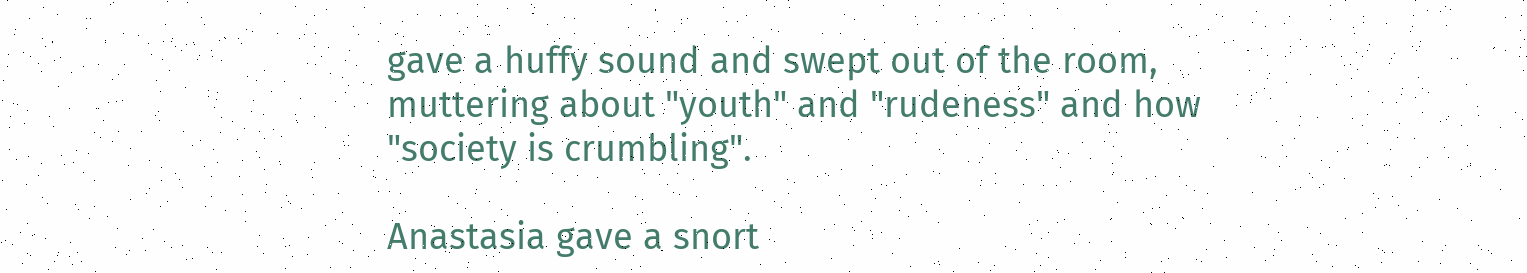gave a huffy sound and swept out of the room, muttering about "youth" and "rudeness" and how "society is crumbling".

Anastasia gave a snort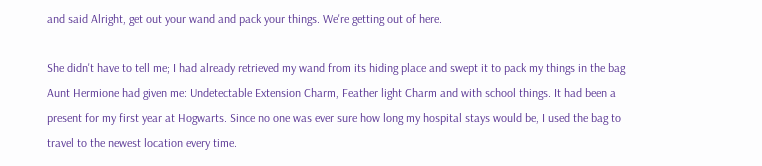and said Alright, get out your wand and pack your things. We're getting out of here.

She didn't have to tell me; I had already retrieved my wand from its hiding place and swept it to pack my things in the bag Aunt Hermione had given me: Undetectable Extension Charm, Feather light Charm and with school things. It had been a present for my first year at Hogwarts. Since no one was ever sure how long my hospital stays would be, I used the bag to travel to the newest location every time.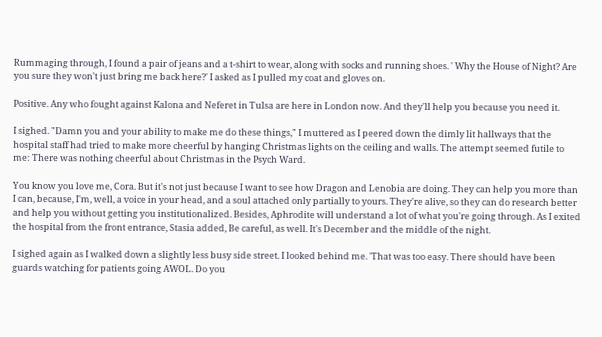Rummaging through, I found a pair of jeans and a t-shirt to wear, along with socks and running shoes. ' Why the House of Night? Are you sure they won't just bring me back here?' I asked as I pulled my coat and gloves on.

Positive. Any who fought against Kalona and Neferet in Tulsa are here in London now. And they'll help you because you need it.

I sighed. "Damn you and your ability to make me do these things," I muttered as I peered down the dimly lit hallways that the hospital staff had tried to make more cheerful by hanging Christmas lights on the ceiling and walls. The attempt seemed futile to me: There was nothing cheerful about Christmas in the Psych Ward.

You know you love me, Cora. But it's not just because I want to see how Dragon and Lenobia are doing. They can help you more than I can, because, I'm, well, a voice in your head, and a soul attached only partially to yours. They're alive, so they can do research better and help you without getting you institutionalized. Besides, Aphrodite will understand a lot of what you're going through. As I exited the hospital from the front entrance, Stasia added, Be careful, as well. It's December and the middle of the night.

I sighed again as I walked down a slightly less busy side street. I looked behind me. 'That was too easy. There should have been guards watching for patients going AWOL. Do you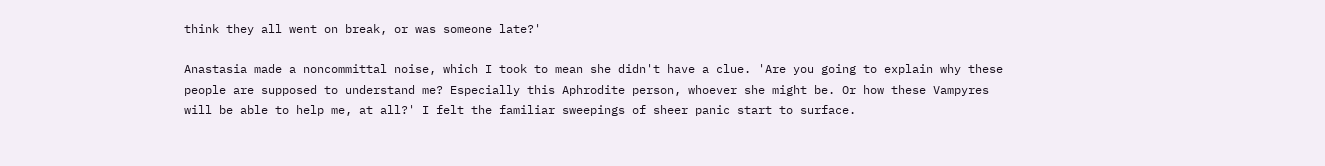think they all went on break, or was someone late?'

Anastasia made a noncommittal noise, which I took to mean she didn't have a clue. 'Are you going to explain why these people are supposed to understand me? Especially this Aphrodite person, whoever she might be. Or how these Vampyres will be able to help me, at all?' I felt the familiar sweepings of sheer panic start to surface.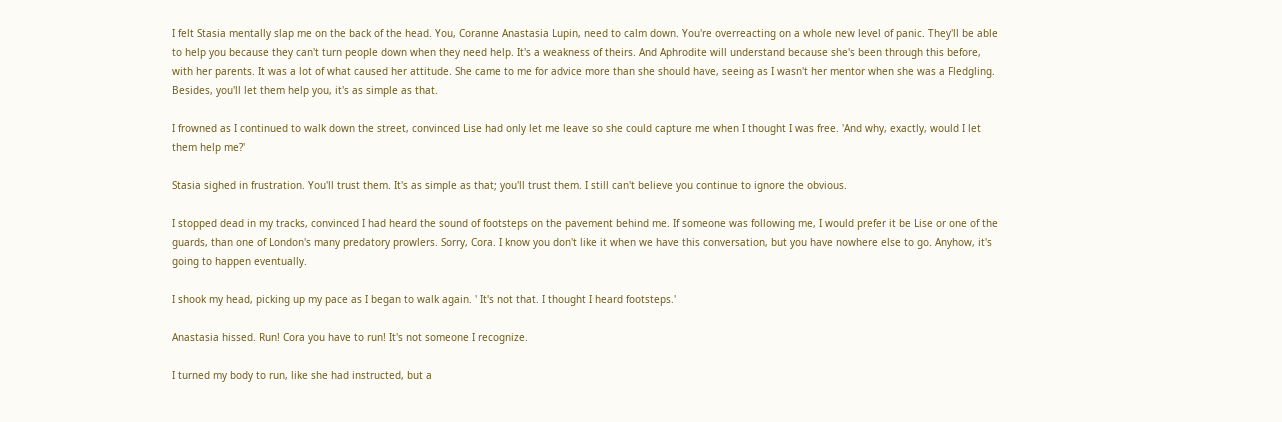I felt Stasia mentally slap me on the back of the head. You, Coranne Anastasia Lupin, need to calm down. You're overreacting on a whole new level of panic. They'll be able to help you because they can't turn people down when they need help. It's a weakness of theirs. And Aphrodite will understand because she's been through this before, with her parents. It was a lot of what caused her attitude. She came to me for advice more than she should have, seeing as I wasn't her mentor when she was a Fledgling. Besides, you'll let them help you, it's as simple as that.

I frowned as I continued to walk down the street, convinced Lise had only let me leave so she could capture me when I thought I was free. 'And why, exactly, would I let them help me?'

Stasia sighed in frustration. You'll trust them. It's as simple as that; you'll trust them. I still can't believe you continue to ignore the obvious.

I stopped dead in my tracks, convinced I had heard the sound of footsteps on the pavement behind me. If someone was following me, I would prefer it be Lise or one of the guards, than one of London's many predatory prowlers. Sorry, Cora. I know you don't like it when we have this conversation, but you have nowhere else to go. Anyhow, it's going to happen eventually.

I shook my head, picking up my pace as I began to walk again. ' It's not that. I thought I heard footsteps.'

Anastasia hissed. Run! Cora you have to run! It's not someone I recognize.

I turned my body to run, like she had instructed, but a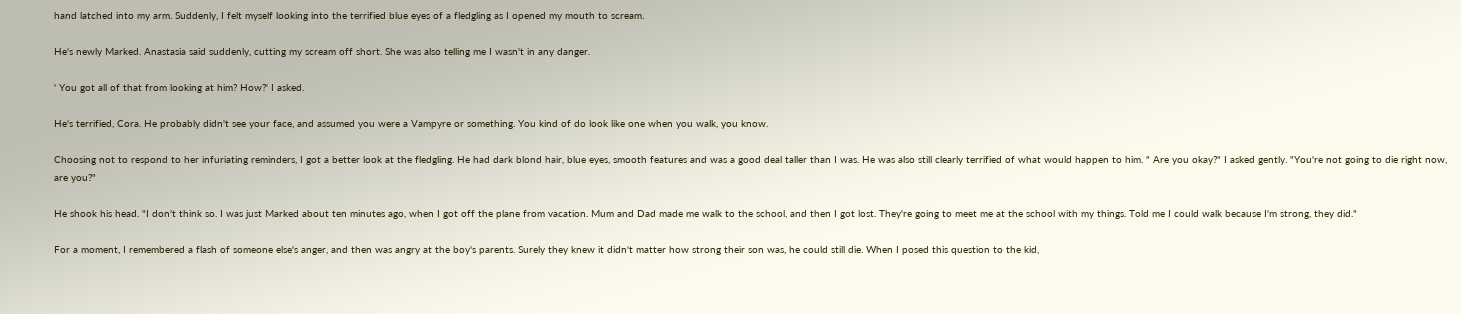hand latched into my arm. Suddenly, I felt myself looking into the terrified blue eyes of a fledgling as I opened my mouth to scream.

He's newly Marked. Anastasia said suddenly, cutting my scream off short. She was also telling me I wasn't in any danger.

' You got all of that from looking at him? How?' I asked.

He's terrified, Cora. He probably didn't see your face, and assumed you were a Vampyre or something. You kind of do look like one when you walk, you know.

Choosing not to respond to her infuriating reminders, I got a better look at the fledgling. He had dark blond hair, blue eyes, smooth features and was a good deal taller than I was. He was also still clearly terrified of what would happen to him. " Are you okay?" I asked gently. "You're not going to die right now, are you?"

He shook his head. "I don't think so. I was just Marked about ten minutes ago, when I got off the plane from vacation. Mum and Dad made me walk to the school, and then I got lost. They're going to meet me at the school with my things. Told me I could walk because I'm strong, they did."

For a moment, I remembered a flash of someone else's anger, and then was angry at the boy's parents. Surely they knew it didn't matter how strong their son was, he could still die. When I posed this question to the kid,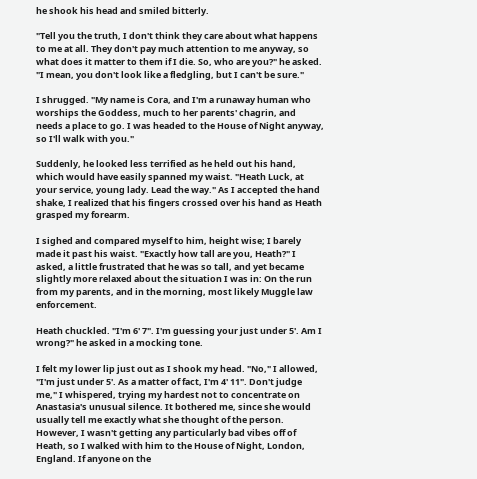he shook his head and smiled bitterly.

"Tell you the truth, I don't think they care about what happens to me at all. They don't pay much attention to me anyway, so what does it matter to them if I die. So, who are you?" he asked. "I mean, you don't look like a fledgling, but I can't be sure."

I shrugged. "My name is Cora, and I'm a runaway human who worships the Goddess, much to her parents' chagrin, and needs a place to go. I was headed to the House of Night anyway, so I'll walk with you."

Suddenly, he looked less terrified as he held out his hand, which would have easily spanned my waist. "Heath Luck, at your service, young lady. Lead the way." As I accepted the hand shake, I realized that his fingers crossed over his hand as Heath grasped my forearm.

I sighed and compared myself to him, height wise; I barely made it past his waist. "Exactly how tall are you, Heath?" I asked, a little frustrated that he was so tall, and yet became slightly more relaxed about the situation I was in: On the run from my parents, and in the morning, most likely Muggle law enforcement.

Heath chuckled. "I'm 6' 7". I'm guessing your just under 5'. Am I wrong?" he asked in a mocking tone.

I felt my lower lip just out as I shook my head. "No," I allowed, "I'm just under 5'. As a matter of fact, I'm 4' 11". Don't judge me," I whispered, trying my hardest not to concentrate on Anastasia's unusual silence. It bothered me, since she would usually tell me exactly what she thought of the person. However, I wasn't getting any particularly bad vibes off of Heath, so I walked with him to the House of Night, London, England. If anyone on the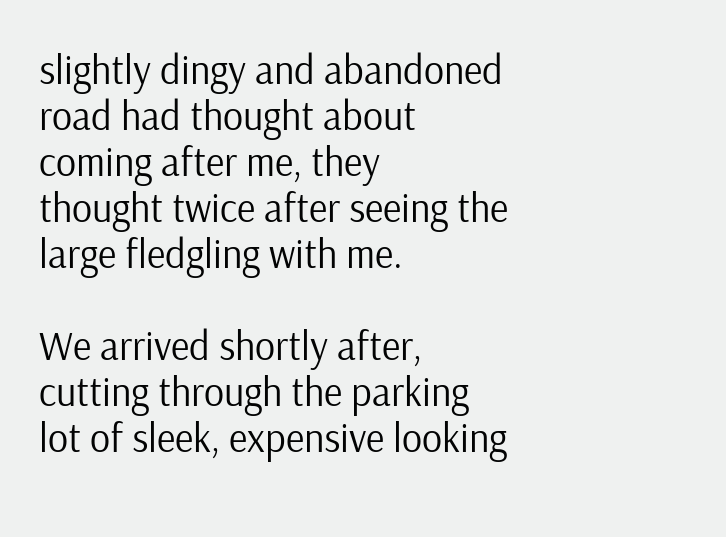slightly dingy and abandoned road had thought about coming after me, they thought twice after seeing the large fledgling with me.

We arrived shortly after, cutting through the parking lot of sleek, expensive looking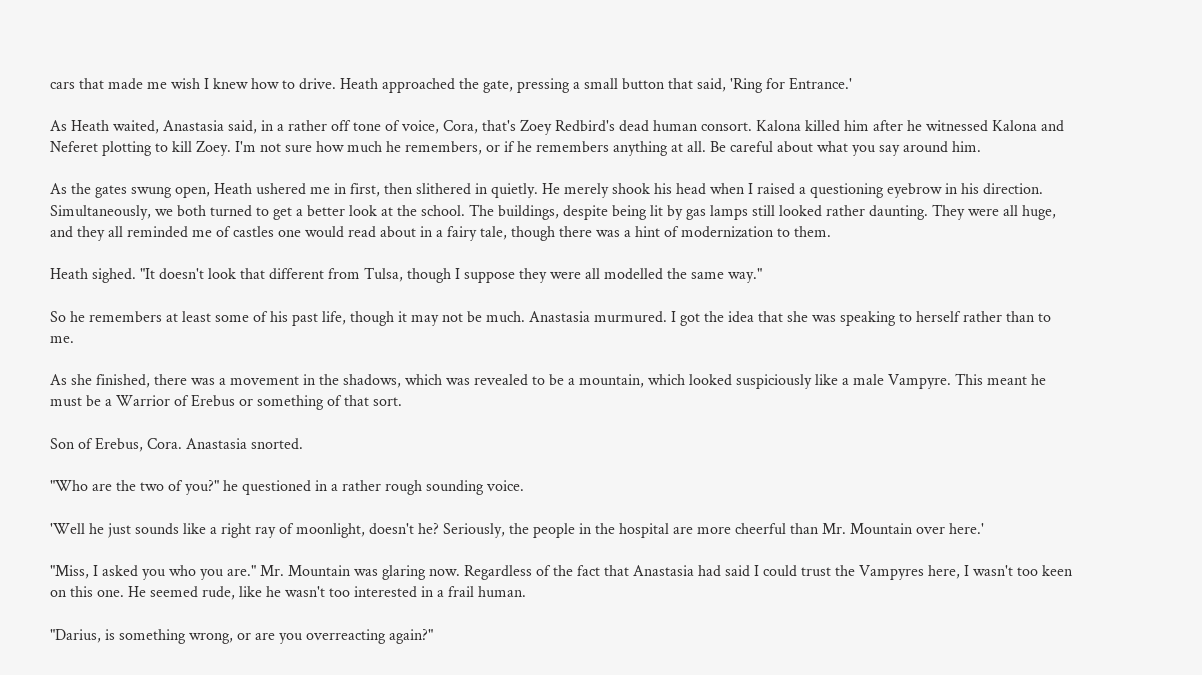cars that made me wish I knew how to drive. Heath approached the gate, pressing a small button that said, 'Ring for Entrance.'

As Heath waited, Anastasia said, in a rather off tone of voice, Cora, that's Zoey Redbird's dead human consort. Kalona killed him after he witnessed Kalona and Neferet plotting to kill Zoey. I'm not sure how much he remembers, or if he remembers anything at all. Be careful about what you say around him.

As the gates swung open, Heath ushered me in first, then slithered in quietly. He merely shook his head when I raised a questioning eyebrow in his direction. Simultaneously, we both turned to get a better look at the school. The buildings, despite being lit by gas lamps still looked rather daunting. They were all huge, and they all reminded me of castles one would read about in a fairy tale, though there was a hint of modernization to them.

Heath sighed. "It doesn't look that different from Tulsa, though I suppose they were all modelled the same way."

So he remembers at least some of his past life, though it may not be much. Anastasia murmured. I got the idea that she was speaking to herself rather than to me.

As she finished, there was a movement in the shadows, which was revealed to be a mountain, which looked suspiciously like a male Vampyre. This meant he must be a Warrior of Erebus or something of that sort.

Son of Erebus, Cora. Anastasia snorted.

"Who are the two of you?" he questioned in a rather rough sounding voice.

'Well he just sounds like a right ray of moonlight, doesn't he? Seriously, the people in the hospital are more cheerful than Mr. Mountain over here.'

"Miss, I asked you who you are." Mr. Mountain was glaring now. Regardless of the fact that Anastasia had said I could trust the Vampyres here, I wasn't too keen on this one. He seemed rude, like he wasn't too interested in a frail human.

"Darius, is something wrong, or are you overreacting again?"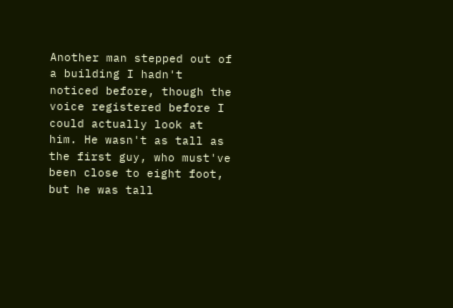Another man stepped out of a building I hadn't noticed before, though the voice registered before I could actually look at him. He wasn't as tall as the first guy, who must've been close to eight foot, but he was tall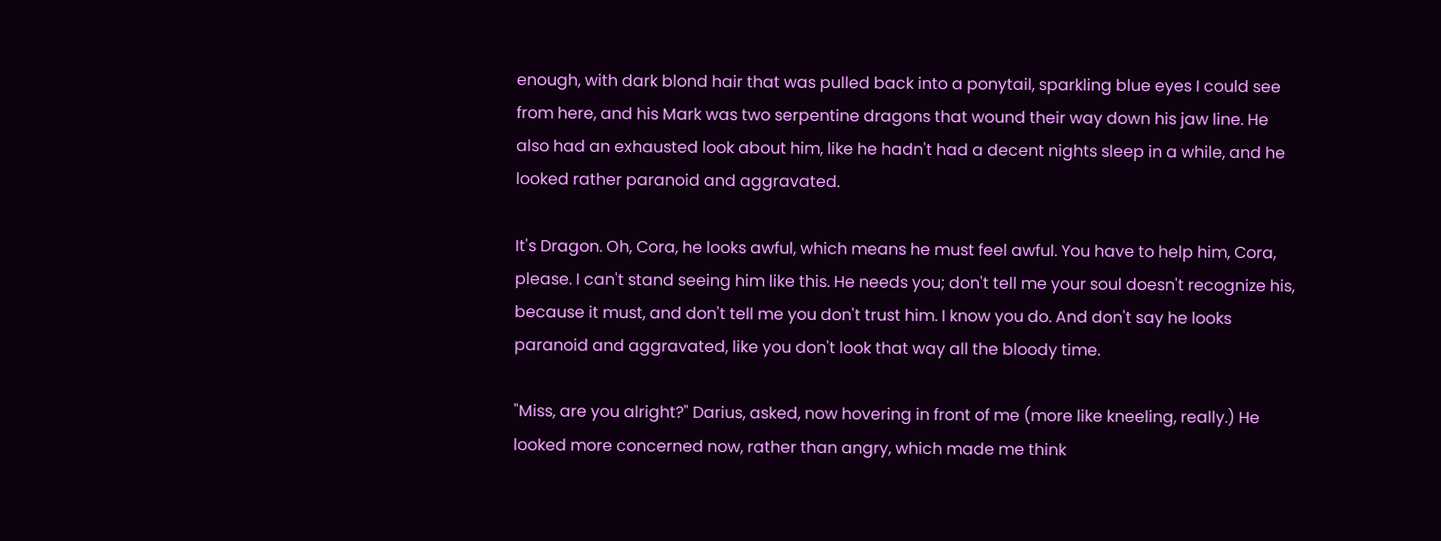enough, with dark blond hair that was pulled back into a ponytail, sparkling blue eyes I could see from here, and his Mark was two serpentine dragons that wound their way down his jaw line. He also had an exhausted look about him, like he hadn't had a decent nights sleep in a while, and he looked rather paranoid and aggravated.

It's Dragon. Oh, Cora, he looks awful, which means he must feel awful. You have to help him, Cora, please. I can't stand seeing him like this. He needs you; don't tell me your soul doesn't recognize his, because it must, and don't tell me you don't trust him. I know you do. And don't say he looks paranoid and aggravated, like you don't look that way all the bloody time.

"Miss, are you alright?" Darius, asked, now hovering in front of me (more like kneeling, really.) He looked more concerned now, rather than angry, which made me think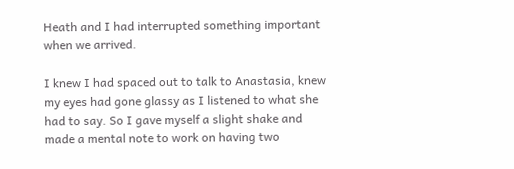Heath and I had interrupted something important when we arrived.

I knew I had spaced out to talk to Anastasia, knew my eyes had gone glassy as I listened to what she had to say. So I gave myself a slight shake and made a mental note to work on having two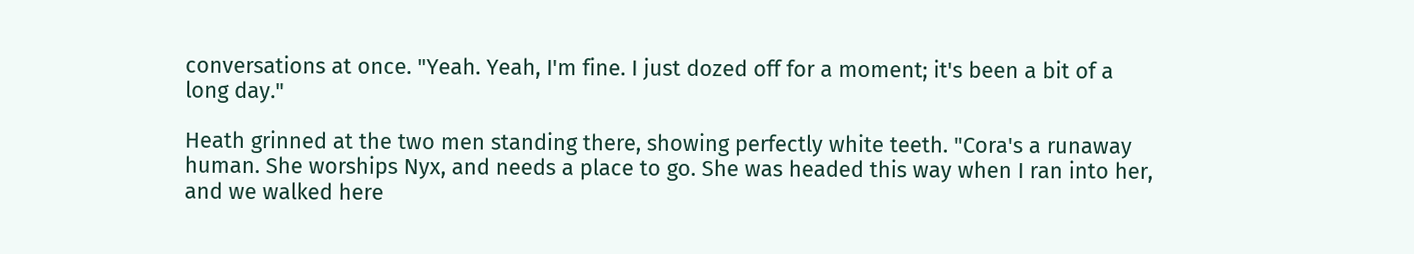conversations at once. "Yeah. Yeah, I'm fine. I just dozed off for a moment; it's been a bit of a long day."

Heath grinned at the two men standing there, showing perfectly white teeth. "Cora's a runaway human. She worships Nyx, and needs a place to go. She was headed this way when I ran into her, and we walked here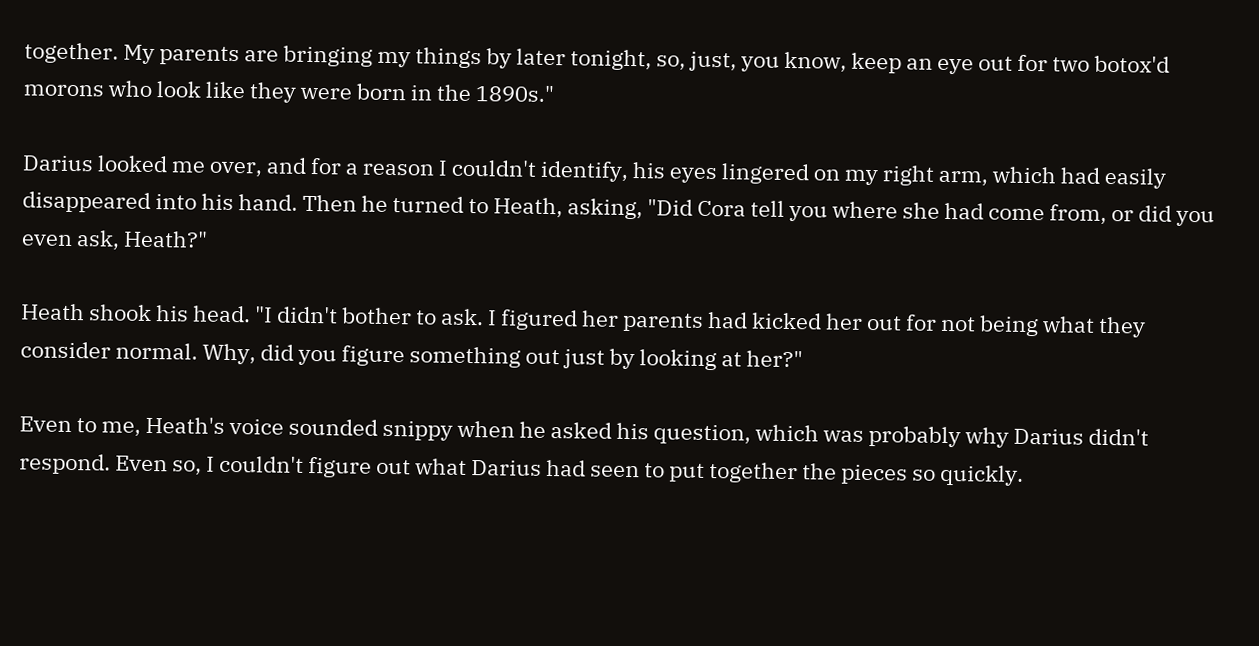together. My parents are bringing my things by later tonight, so, just, you know, keep an eye out for two botox'd morons who look like they were born in the 1890s."

Darius looked me over, and for a reason I couldn't identify, his eyes lingered on my right arm, which had easily disappeared into his hand. Then he turned to Heath, asking, "Did Cora tell you where she had come from, or did you even ask, Heath?"

Heath shook his head. "I didn't bother to ask. I figured her parents had kicked her out for not being what they consider normal. Why, did you figure something out just by looking at her?"

Even to me, Heath's voice sounded snippy when he asked his question, which was probably why Darius didn't respond. Even so, I couldn't figure out what Darius had seen to put together the pieces so quickly.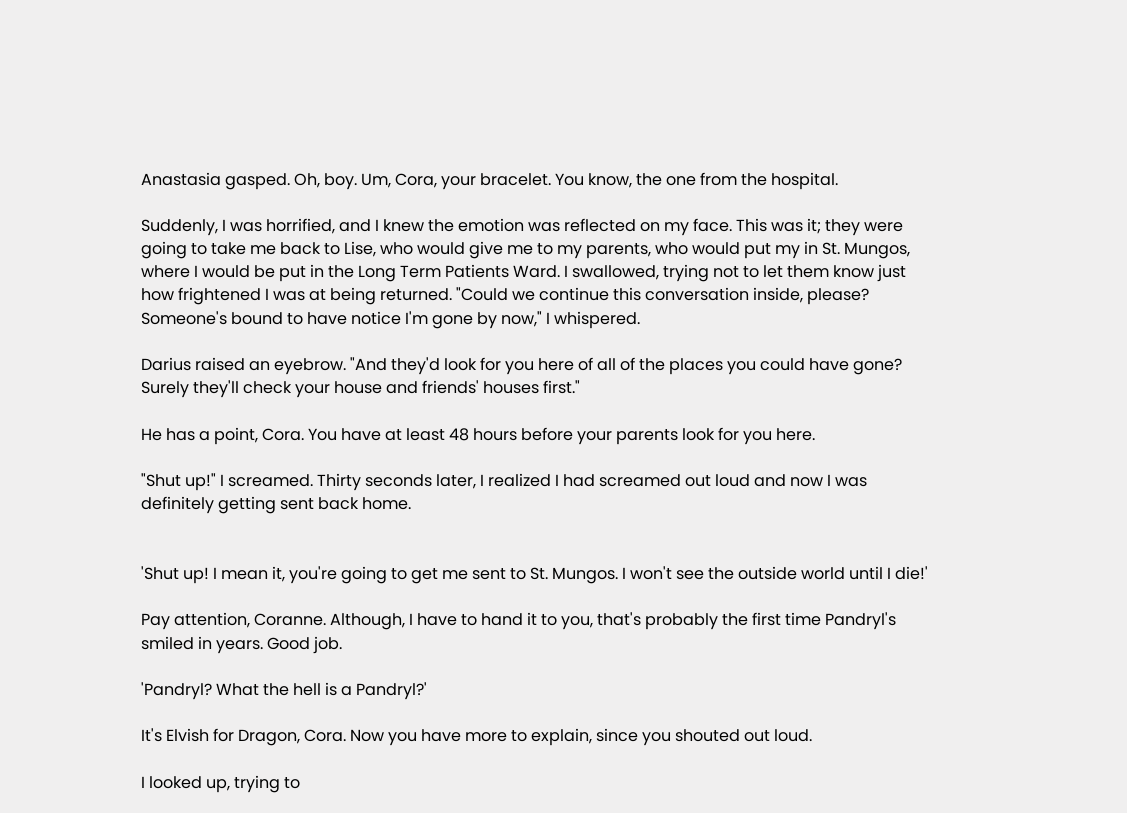Anastasia gasped. Oh, boy. Um, Cora, your bracelet. You know, the one from the hospital.

Suddenly, I was horrified, and I knew the emotion was reflected on my face. This was it; they were going to take me back to Lise, who would give me to my parents, who would put my in St. Mungos, where I would be put in the Long Term Patients Ward. I swallowed, trying not to let them know just how frightened I was at being returned. "Could we continue this conversation inside, please? Someone's bound to have notice I'm gone by now," I whispered.

Darius raised an eyebrow. "And they'd look for you here of all of the places you could have gone? Surely they'll check your house and friends' houses first."

He has a point, Cora. You have at least 48 hours before your parents look for you here.

"Shut up!" I screamed. Thirty seconds later, I realized I had screamed out loud and now I was definitely getting sent back home.


'Shut up! I mean it, you're going to get me sent to St. Mungos. I won't see the outside world until I die!'

Pay attention, Coranne. Although, I have to hand it to you, that's probably the first time Pandryl's smiled in years. Good job.

'Pandryl? What the hell is a Pandryl?'

It's Elvish for Dragon, Cora. Now you have more to explain, since you shouted out loud.

I looked up, trying to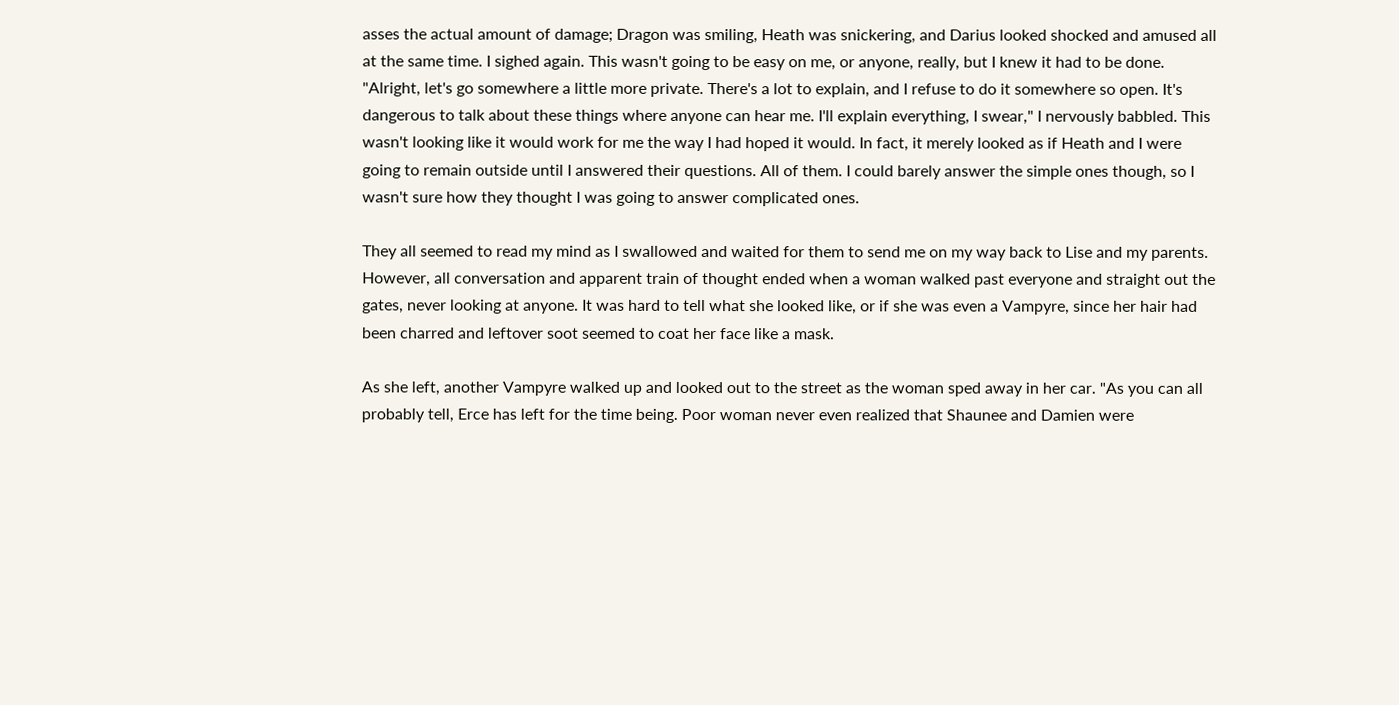asses the actual amount of damage; Dragon was smiling, Heath was snickering, and Darius looked shocked and amused all at the same time. I sighed again. This wasn't going to be easy on me, or anyone, really, but I knew it had to be done. "Alright, let's go somewhere a little more private. There's a lot to explain, and I refuse to do it somewhere so open. It's dangerous to talk about these things where anyone can hear me. I'll explain everything, I swear," I nervously babbled. This wasn't looking like it would work for me the way I had hoped it would. In fact, it merely looked as if Heath and I were going to remain outside until I answered their questions. All of them. I could barely answer the simple ones though, so I wasn't sure how they thought I was going to answer complicated ones.

They all seemed to read my mind as I swallowed and waited for them to send me on my way back to Lise and my parents. However, all conversation and apparent train of thought ended when a woman walked past everyone and straight out the gates, never looking at anyone. It was hard to tell what she looked like, or if she was even a Vampyre, since her hair had been charred and leftover soot seemed to coat her face like a mask.

As she left, another Vampyre walked up and looked out to the street as the woman sped away in her car. "As you can all probably tell, Erce has left for the time being. Poor woman never even realized that Shaunee and Damien were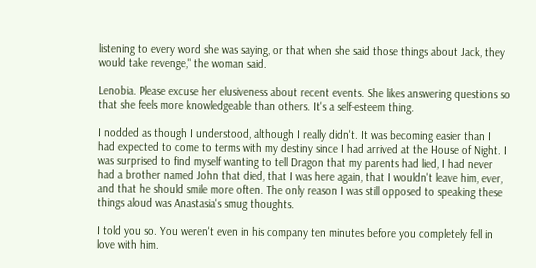listening to every word she was saying, or that when she said those things about Jack, they would take revenge," the woman said.

Lenobia. Please excuse her elusiveness about recent events. She likes answering questions so that she feels more knowledgeable than others. It's a self-esteem thing.

I nodded as though I understood, although I really didn't. It was becoming easier than I had expected to come to terms with my destiny since I had arrived at the House of Night. I was surprised to find myself wanting to tell Dragon that my parents had lied, I had never had a brother named John that died, that I was here again, that I wouldn't leave him, ever, and that he should smile more often. The only reason I was still opposed to speaking these things aloud was Anastasia's smug thoughts.

I told you so. You weren't even in his company ten minutes before you completely fell in love with him.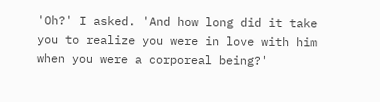'Oh?' I asked. 'And how long did it take you to realize you were in love with him when you were a corporeal being?'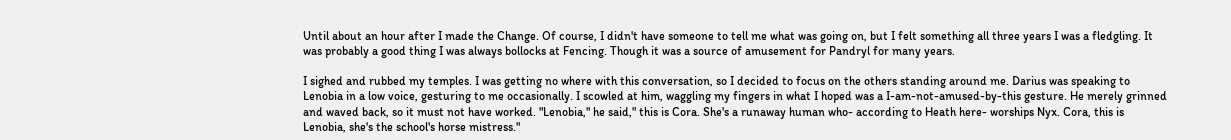Until about an hour after I made the Change. Of course, I didn't have someone to tell me what was going on, but I felt something all three years I was a fledgling. It was probably a good thing I was always bollocks at Fencing. Though it was a source of amusement for Pandryl for many years.

I sighed and rubbed my temples. I was getting no where with this conversation, so I decided to focus on the others standing around me. Darius was speaking to Lenobia in a low voice, gesturing to me occasionally. I scowled at him, waggling my fingers in what I hoped was a I-am-not-amused-by-this gesture. He merely grinned and waved back, so it must not have worked. "Lenobia," he said," this is Cora. She's a runaway human who- according to Heath here- worships Nyx. Cora, this is Lenobia, she's the school's horse mistress."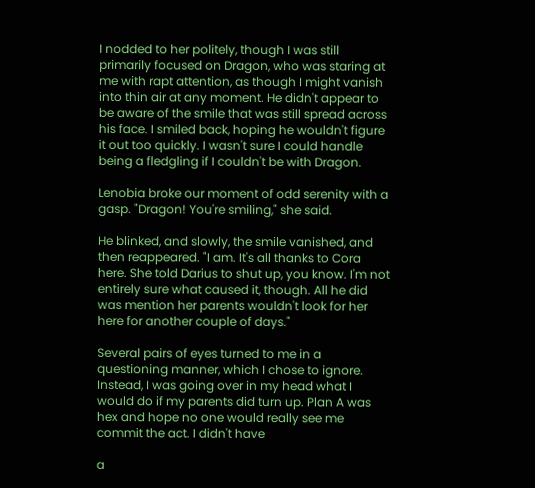I nodded to her politely, though I was still primarily focused on Dragon, who was staring at me with rapt attention, as though I might vanish into thin air at any moment. He didn't appear to be aware of the smile that was still spread across his face. I smiled back, hoping he wouldn't figure it out too quickly. I wasn't sure I could handle being a fledgling if I couldn't be with Dragon.

Lenobia broke our moment of odd serenity with a gasp. "Dragon! You're smiling," she said.

He blinked, and slowly, the smile vanished, and then reappeared. "I am. It's all thanks to Cora here. She told Darius to shut up, you know. I'm not entirely sure what caused it, though. All he did was mention her parents wouldn't look for her here for another couple of days."

Several pairs of eyes turned to me in a questioning manner, which I chose to ignore. Instead, I was going over in my head what I would do if my parents did turn up. Plan A was hex and hope no one would really see me commit the act. I didn't have

a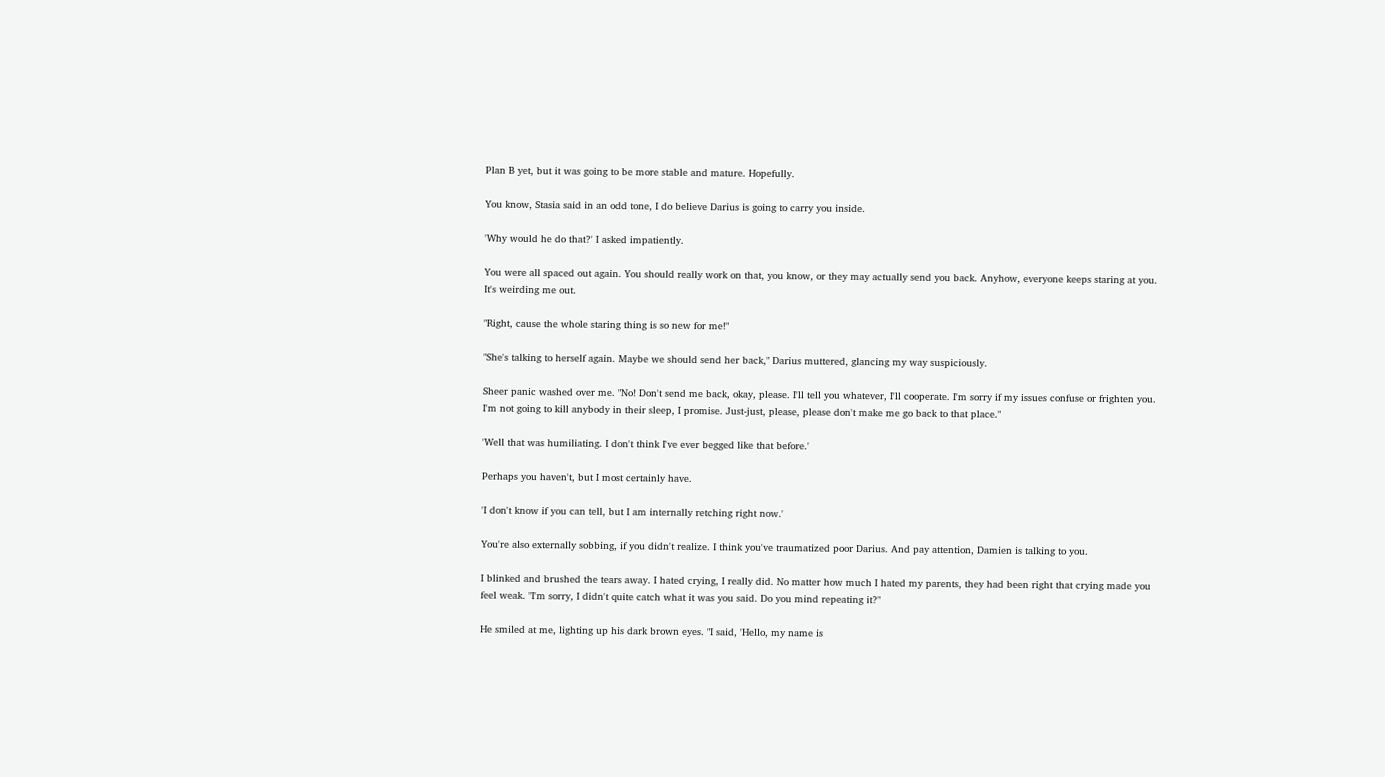Plan B yet, but it was going to be more stable and mature. Hopefully.

You know, Stasia said in an odd tone, I do believe Darius is going to carry you inside.

'Why would he do that?' I asked impatiently.

You were all spaced out again. You should really work on that, you know, or they may actually send you back. Anyhow, everyone keeps staring at you. It's weirding me out.

"Right, cause the whole staring thing is so new for me!"

"She's talking to herself again. Maybe we should send her back," Darius muttered, glancing my way suspiciously.

Sheer panic washed over me. "No! Don't send me back, okay, please. I'll tell you whatever, I'll cooperate. I'm sorry if my issues confuse or frighten you. I'm not going to kill anybody in their sleep, I promise. Just-just, please, please don't make me go back to that place."

'Well that was humiliating. I don't think I've ever begged like that before.'

Perhaps you haven't, but I most certainly have.

'I don't know if you can tell, but I am internally retching right now.'

You're also externally sobbing, if you didn't realize. I think you've traumatized poor Darius. And pay attention, Damien is talking to you.

I blinked and brushed the tears away. I hated crying, I really did. No matter how much I hated my parents, they had been right that crying made you feel weak. "I'm sorry, I didn't quite catch what it was you said. Do you mind repeating it?"

He smiled at me, lighting up his dark brown eyes. "I said, 'Hello, my name is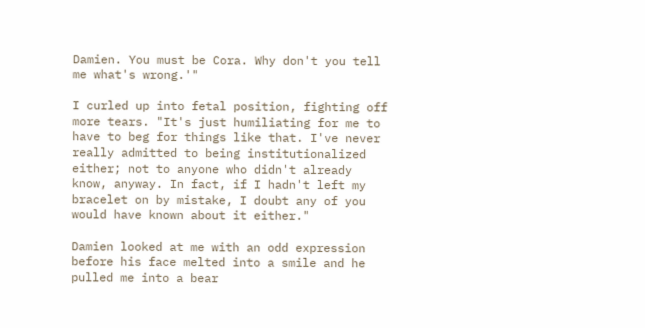Damien. You must be Cora. Why don't you tell me what's wrong.'"

I curled up into fetal position, fighting off more tears. "It's just humiliating for me to have to beg for things like that. I've never really admitted to being institutionalized either; not to anyone who didn't already know, anyway. In fact, if I hadn't left my bracelet on by mistake, I doubt any of you would have known about it either."

Damien looked at me with an odd expression before his face melted into a smile and he pulled me into a bear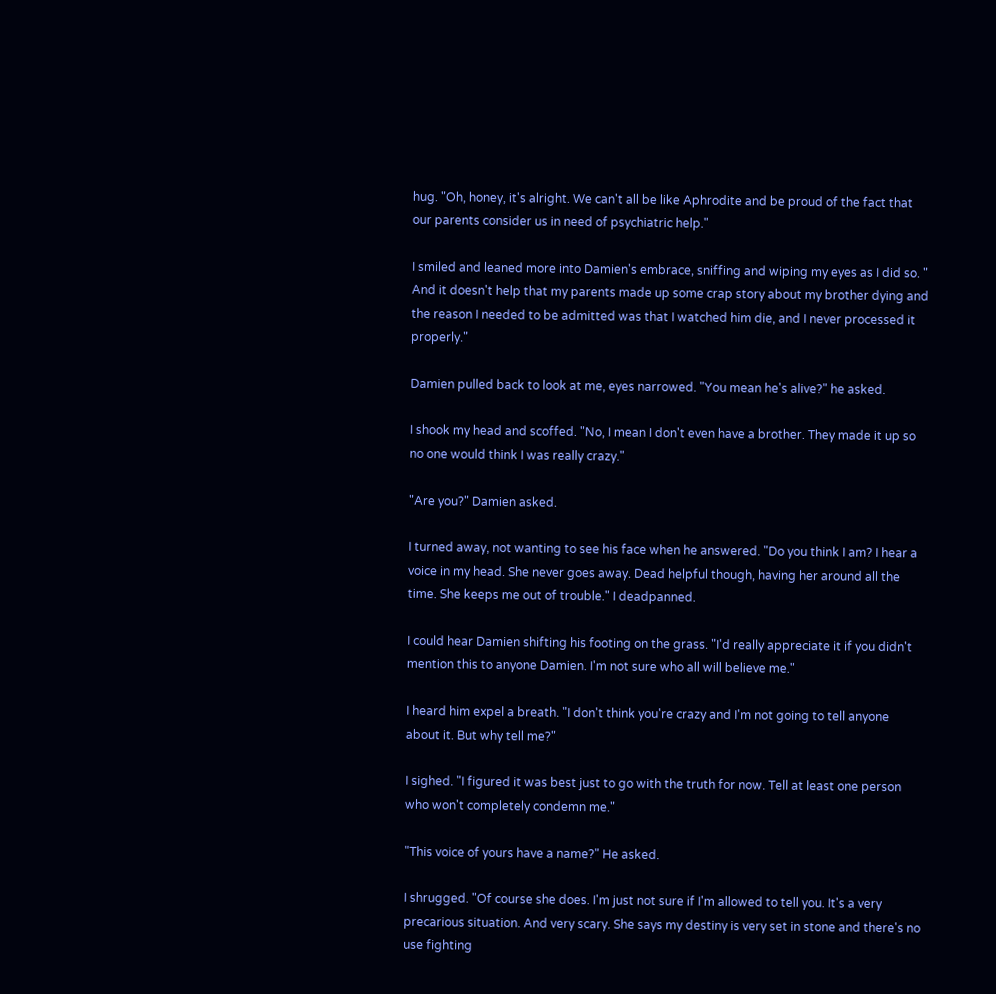hug. "Oh, honey, it's alright. We can't all be like Aphrodite and be proud of the fact that our parents consider us in need of psychiatric help."

I smiled and leaned more into Damien's embrace, sniffing and wiping my eyes as I did so. " And it doesn't help that my parents made up some crap story about my brother dying and the reason I needed to be admitted was that I watched him die, and I never processed it properly."

Damien pulled back to look at me, eyes narrowed. "You mean he's alive?" he asked.

I shook my head and scoffed. "No, I mean I don't even have a brother. They made it up so no one would think I was really crazy."

"Are you?" Damien asked.

I turned away, not wanting to see his face when he answered. "Do you think I am? I hear a voice in my head. She never goes away. Dead helpful though, having her around all the time. She keeps me out of trouble." I deadpanned.

I could hear Damien shifting his footing on the grass. "I'd really appreciate it if you didn't mention this to anyone Damien. I'm not sure who all will believe me."

I heard him expel a breath. "I don't think you're crazy and I'm not going to tell anyone about it. But why tell me?"

I sighed. "I figured it was best just to go with the truth for now. Tell at least one person who won't completely condemn me."

"This voice of yours have a name?" He asked.

I shrugged. "Of course she does. I'm just not sure if I'm allowed to tell you. It's a very precarious situation. And very scary. She says my destiny is very set in stone and there's no use fighting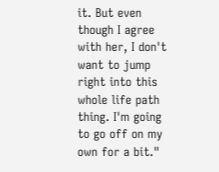it. But even though I agree with her, I don't want to jump right into this whole life path thing. I'm going to go off on my own for a bit."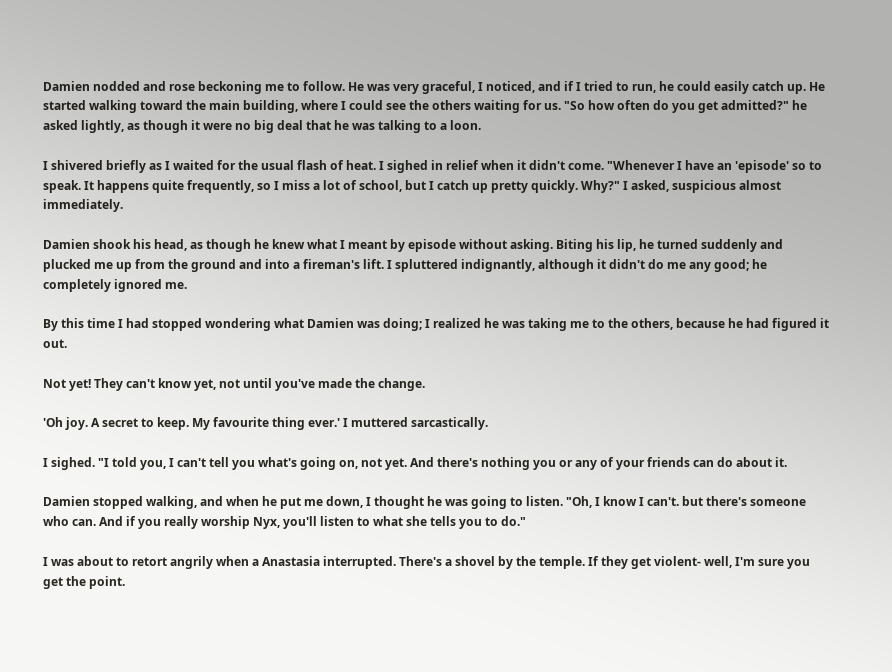Damien nodded and rose beckoning me to follow. He was very graceful, I noticed, and if I tried to run, he could easily catch up. He started walking toward the main building, where I could see the others waiting for us. "So how often do you get admitted?" he asked lightly, as though it were no big deal that he was talking to a loon.

I shivered briefly as I waited for the usual flash of heat. I sighed in relief when it didn't come. "Whenever I have an 'episode' so to speak. It happens quite frequently, so I miss a lot of school, but I catch up pretty quickly. Why?" I asked, suspicious almost immediately.

Damien shook his head, as though he knew what I meant by episode without asking. Biting his lip, he turned suddenly and plucked me up from the ground and into a fireman's lift. I spluttered indignantly, although it didn't do me any good; he completely ignored me.

By this time I had stopped wondering what Damien was doing; I realized he was taking me to the others, because he had figured it out.

Not yet! They can't know yet, not until you've made the change.

'Oh joy. A secret to keep. My favourite thing ever.' I muttered sarcastically.

I sighed. "I told you, I can't tell you what's going on, not yet. And there's nothing you or any of your friends can do about it.

Damien stopped walking, and when he put me down, I thought he was going to listen. "Oh, I know I can't. but there's someone who can. And if you really worship Nyx, you'll listen to what she tells you to do."

I was about to retort angrily when a Anastasia interrupted. There's a shovel by the temple. If they get violent- well, I'm sure you get the point.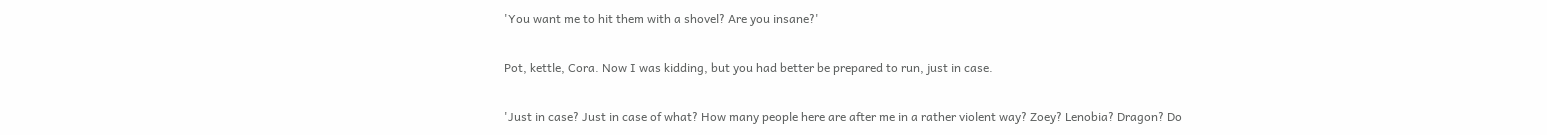'You want me to hit them with a shovel? Are you insane?'

Pot, kettle, Cora. Now I was kidding, but you had better be prepared to run, just in case.

'Just in case? Just in case of what? How many people here are after me in a rather violent way? Zoey? Lenobia? Dragon? Do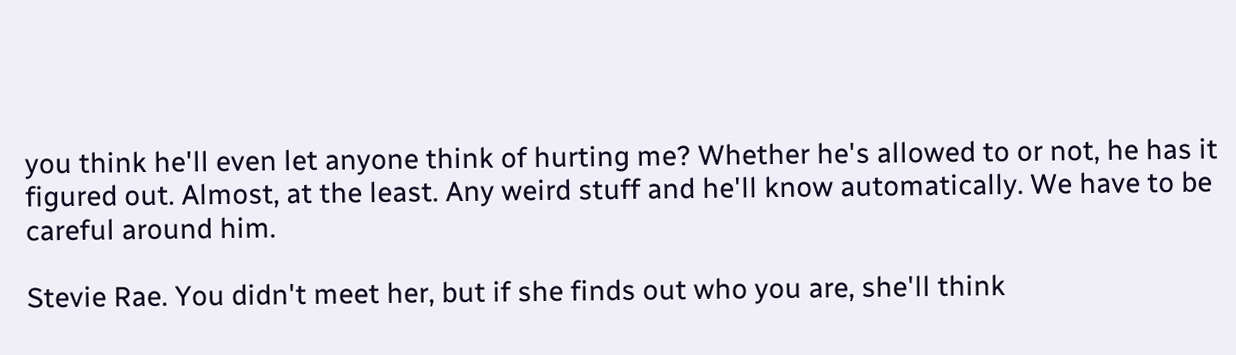you think he'll even let anyone think of hurting me? Whether he's allowed to or not, he has it figured out. Almost, at the least. Any weird stuff and he'll know automatically. We have to be careful around him.

Stevie Rae. You didn't meet her, but if she finds out who you are, she'll think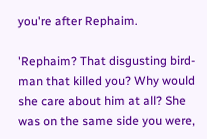you're after Rephaim.

'Rephaim? That disgusting bird-man that killed you? Why would she care about him at all? She was on the same side you were,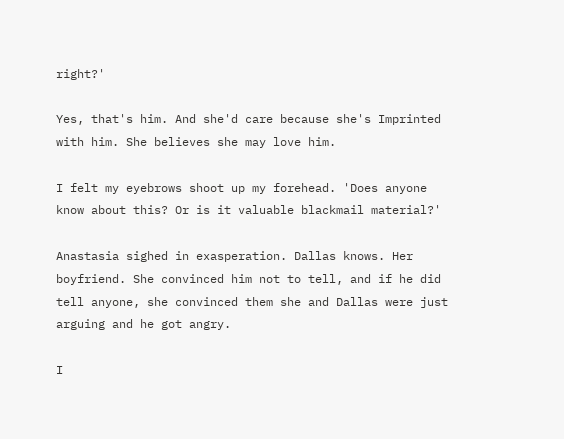right?'

Yes, that's him. And she'd care because she's Imprinted with him. She believes she may love him.

I felt my eyebrows shoot up my forehead. 'Does anyone know about this? Or is it valuable blackmail material?'

Anastasia sighed in exasperation. Dallas knows. Her boyfriend. She convinced him not to tell, and if he did tell anyone, she convinced them she and Dallas were just arguing and he got angry.

I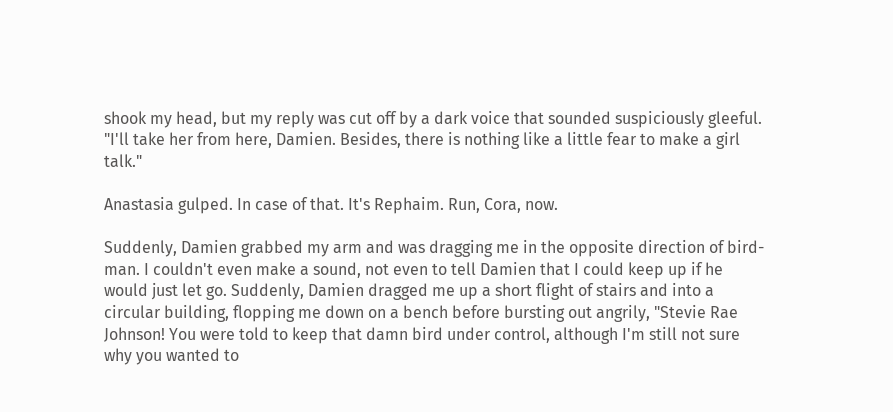shook my head, but my reply was cut off by a dark voice that sounded suspiciously gleeful. "I'll take her from here, Damien. Besides, there is nothing like a little fear to make a girl talk."

Anastasia gulped. In case of that. It's Rephaim. Run, Cora, now.

Suddenly, Damien grabbed my arm and was dragging me in the opposite direction of bird-man. I couldn't even make a sound, not even to tell Damien that I could keep up if he would just let go. Suddenly, Damien dragged me up a short flight of stairs and into a circular building, flopping me down on a bench before bursting out angrily, "Stevie Rae Johnson! You were told to keep that damn bird under control, although I'm still not sure why you wanted to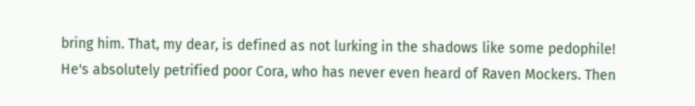bring him. That, my dear, is defined as not lurking in the shadows like some pedophile! He's absolutely petrified poor Cora, who has never even heard of Raven Mockers. Then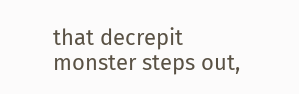that decrepit monster steps out,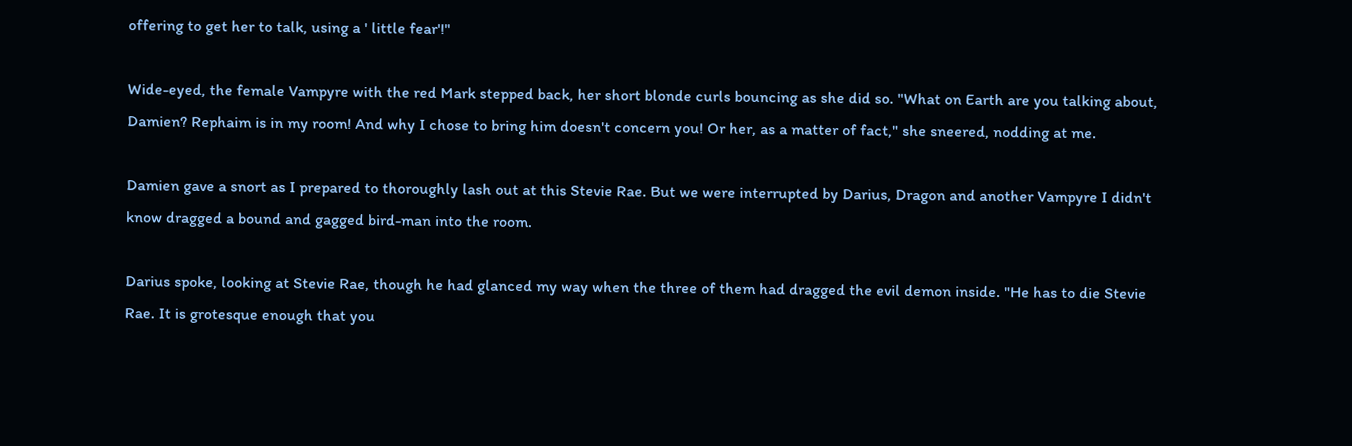offering to get her to talk, using a ' little fear'!"

Wide-eyed, the female Vampyre with the red Mark stepped back, her short blonde curls bouncing as she did so. "What on Earth are you talking about, Damien? Rephaim is in my room! And why I chose to bring him doesn't concern you! Or her, as a matter of fact," she sneered, nodding at me.

Damien gave a snort as I prepared to thoroughly lash out at this Stevie Rae. But we were interrupted by Darius, Dragon and another Vampyre I didn't know dragged a bound and gagged bird-man into the room.

Darius spoke, looking at Stevie Rae, though he had glanced my way when the three of them had dragged the evil demon inside. "He has to die Stevie Rae. It is grotesque enough that you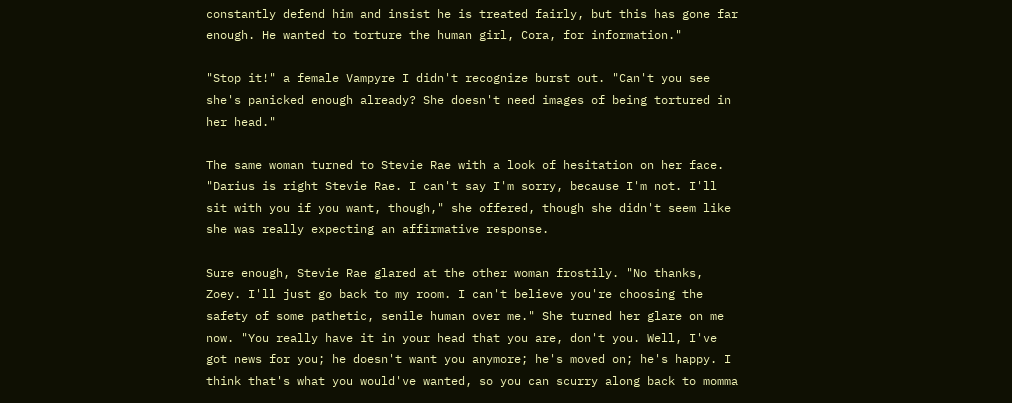constantly defend him and insist he is treated fairly, but this has gone far enough. He wanted to torture the human girl, Cora, for information."

"Stop it!" a female Vampyre I didn't recognize burst out. "Can't you see she's panicked enough already? She doesn't need images of being tortured in her head."

The same woman turned to Stevie Rae with a look of hesitation on her face. "Darius is right Stevie Rae. I can't say I'm sorry, because I'm not. I'll sit with you if you want, though," she offered, though she didn't seem like she was really expecting an affirmative response.

Sure enough, Stevie Rae glared at the other woman frostily. "No thanks, Zoey. I'll just go back to my room. I can't believe you're choosing the safety of some pathetic, senile human over me." She turned her glare on me now. "You really have it in your head that you are, don't you. Well, I've got news for you; he doesn't want you anymore; he's moved on; he's happy. I think that's what you would've wanted, so you can scurry along back to momma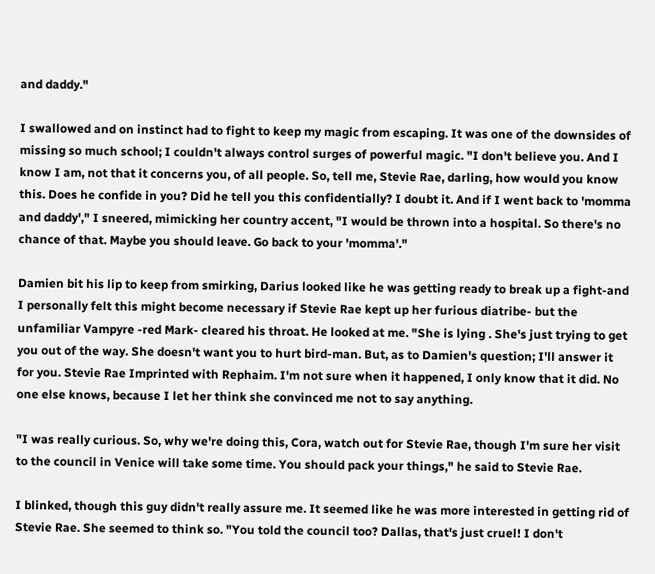and daddy."

I swallowed and on instinct had to fight to keep my magic from escaping. It was one of the downsides of missing so much school; I couldn't always control surges of powerful magic. "I don't believe you. And I know I am, not that it concerns you, of all people. So, tell me, Stevie Rae, darling, how would you know this. Does he confide in you? Did he tell you this confidentially? I doubt it. And if I went back to 'momma and daddy'," I sneered, mimicking her country accent, "I would be thrown into a hospital. So there's no chance of that. Maybe you should leave. Go back to your 'momma'."

Damien bit his lip to keep from smirking, Darius looked like he was getting ready to break up a fight-and I personally felt this might become necessary if Stevie Rae kept up her furious diatribe- but the unfamiliar Vampyre -red Mark- cleared his throat. He looked at me. "She is lying . She's just trying to get you out of the way. She doesn't want you to hurt bird-man. But, as to Damien's question; I'll answer it for you. Stevie Rae Imprinted with Rephaim. I'm not sure when it happened, I only know that it did. No one else knows, because I let her think she convinced me not to say anything.

"I was really curious. So, why we're doing this, Cora, watch out for Stevie Rae, though I'm sure her visit to the council in Venice will take some time. You should pack your things," he said to Stevie Rae.

I blinked, though this guy didn't really assure me. It seemed like he was more interested in getting rid of Stevie Rae. She seemed to think so. "You told the council too? Dallas, that's just cruel! I don't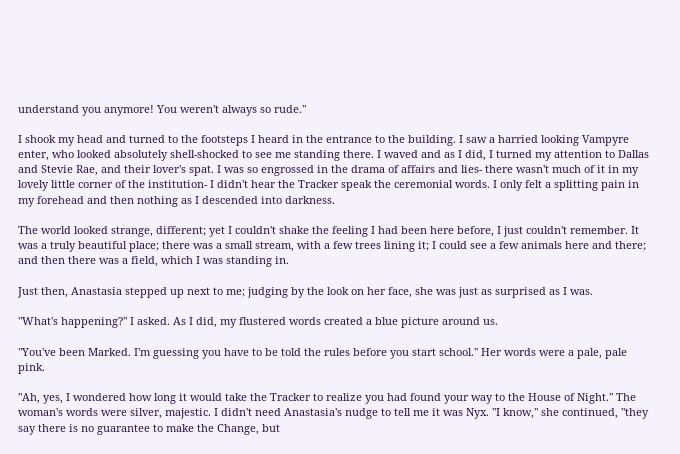understand you anymore! You weren't always so rude."

I shook my head and turned to the footsteps I heard in the entrance to the building. I saw a harried looking Vampyre enter, who looked absolutely shell-shocked to see me standing there. I waved and as I did, I turned my attention to Dallas and Stevie Rae, and their lover's spat. I was so engrossed in the drama of affairs and lies- there wasn't much of it in my lovely little corner of the institution- I didn't hear the Tracker speak the ceremonial words. I only felt a splitting pain in my forehead and then nothing as I descended into darkness.

The world looked strange, different; yet I couldn't shake the feeling I had been here before, I just couldn't remember. It was a truly beautiful place; there was a small stream, with a few trees lining it; I could see a few animals here and there; and then there was a field, which I was standing in.

Just then, Anastasia stepped up next to me; judging by the look on her face, she was just as surprised as I was.

"What's happening?" I asked. As I did, my flustered words created a blue picture around us.

"You've been Marked. I'm guessing you have to be told the rules before you start school." Her words were a pale, pale pink.

"Ah, yes, I wondered how long it would take the Tracker to realize you had found your way to the House of Night." The woman's words were silver, majestic. I didn't need Anastasia's nudge to tell me it was Nyx. "I know," she continued, "they say there is no guarantee to make the Change, but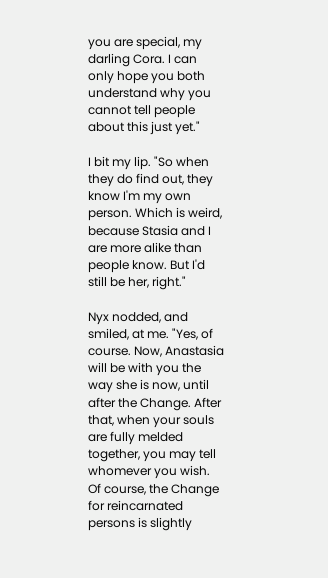you are special, my darling Cora. I can only hope you both understand why you cannot tell people about this just yet."

I bit my lip. "So when they do find out, they know I'm my own person. Which is weird, because Stasia and I are more alike than people know. But I'd still be her, right."

Nyx nodded, and smiled, at me. "Yes, of course. Now, Anastasia will be with you the way she is now, until after the Change. After that, when your souls are fully melded together, you may tell whomever you wish. Of course, the Change for reincarnated persons is slightly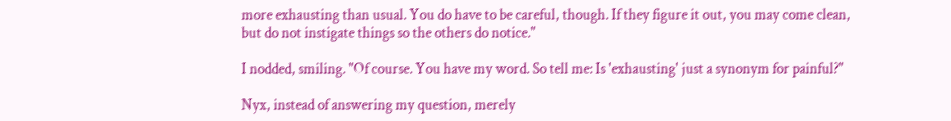more exhausting than usual. You do have to be careful, though. If they figure it out, you may come clean, but do not instigate things so the others do notice."

I nodded, smiling. "Of course. You have my word. So tell me: Is 'exhausting' just a synonym for painful?"

Nyx, instead of answering my question, merely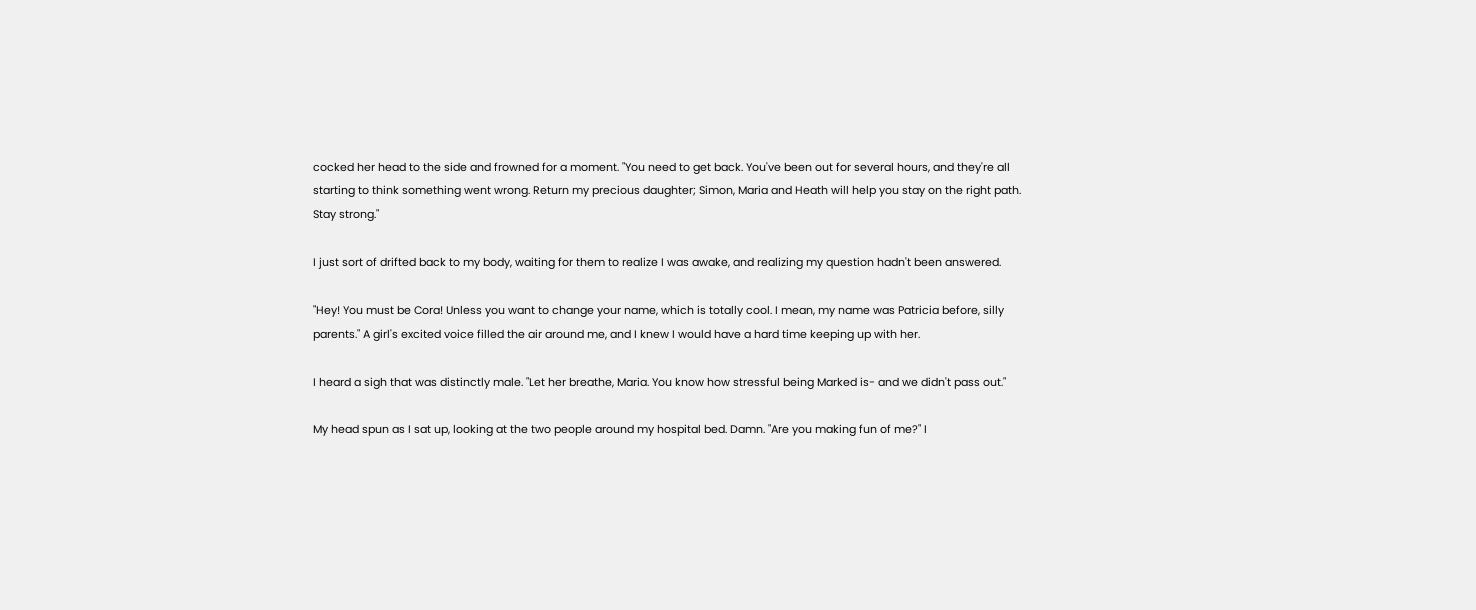cocked her head to the side and frowned for a moment. "You need to get back. You've been out for several hours, and they're all starting to think something went wrong. Return my precious daughter; Simon, Maria and Heath will help you stay on the right path. Stay strong."

I just sort of drifted back to my body, waiting for them to realize I was awake, and realizing my question hadn't been answered.

"Hey! You must be Cora! Unless you want to change your name, which is totally cool. I mean, my name was Patricia before, silly parents." A girl's excited voice filled the air around me, and I knew I would have a hard time keeping up with her.

I heard a sigh that was distinctly male. "Let her breathe, Maria. You know how stressful being Marked is- and we didn't pass out."

My head spun as I sat up, looking at the two people around my hospital bed. Damn. "Are you making fun of me?" I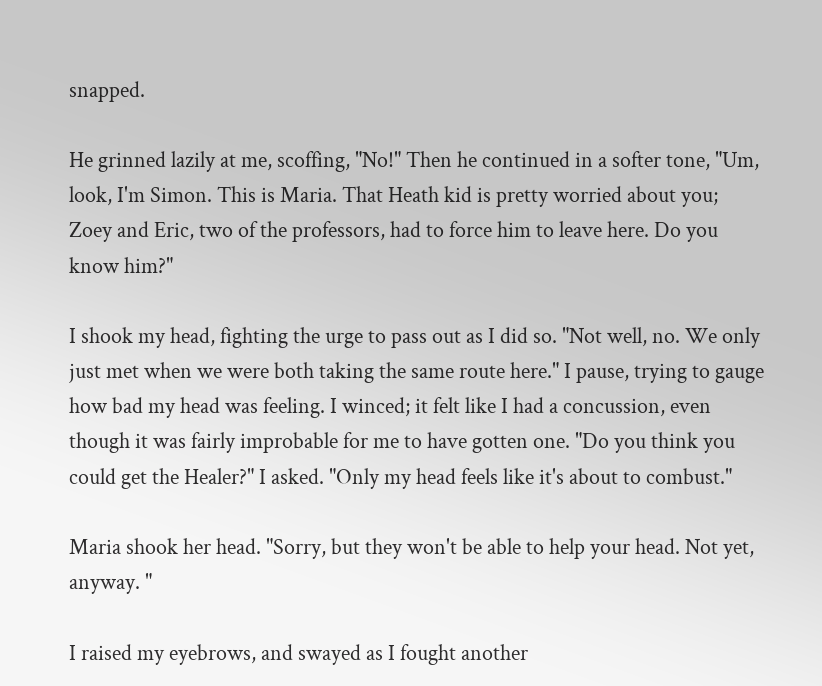snapped.

He grinned lazily at me, scoffing, "No!" Then he continued in a softer tone, "Um, look, I'm Simon. This is Maria. That Heath kid is pretty worried about you; Zoey and Eric, two of the professors, had to force him to leave here. Do you know him?"

I shook my head, fighting the urge to pass out as I did so. "Not well, no. We only just met when we were both taking the same route here." I pause, trying to gauge how bad my head was feeling. I winced; it felt like I had a concussion, even though it was fairly improbable for me to have gotten one. "Do you think you could get the Healer?" I asked. "Only my head feels like it's about to combust."

Maria shook her head. "Sorry, but they won't be able to help your head. Not yet, anyway. "

I raised my eyebrows, and swayed as I fought another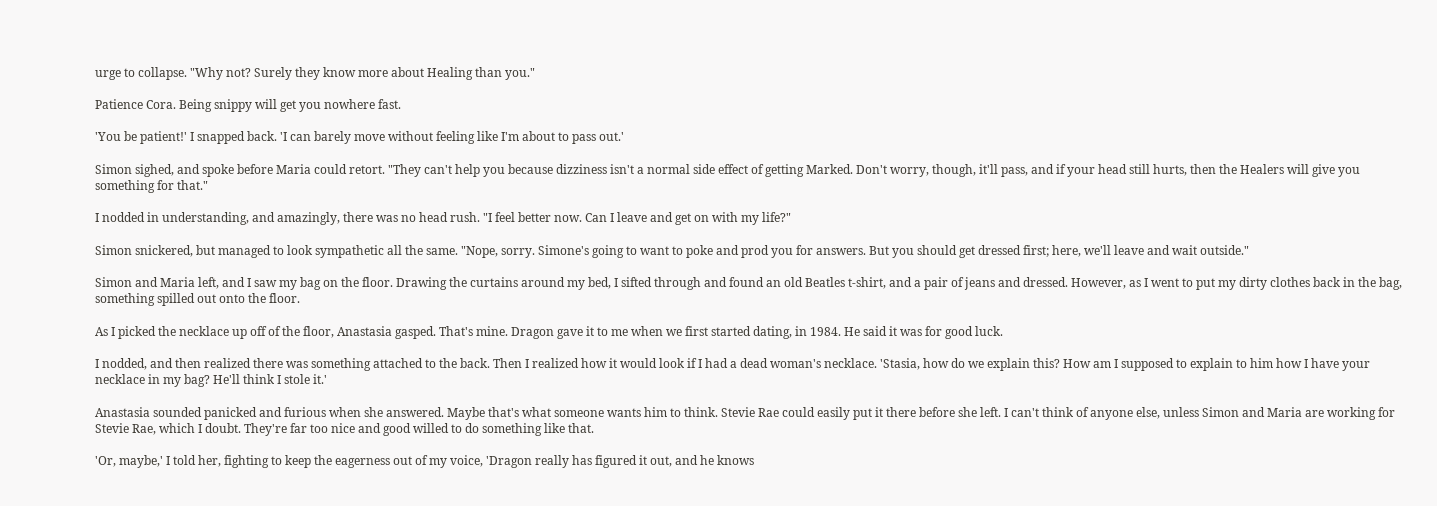urge to collapse. "Why not? Surely they know more about Healing than you."

Patience Cora. Being snippy will get you nowhere fast.

'You be patient!' I snapped back. 'I can barely move without feeling like I'm about to pass out.'

Simon sighed, and spoke before Maria could retort. "They can't help you because dizziness isn't a normal side effect of getting Marked. Don't worry, though, it'll pass, and if your head still hurts, then the Healers will give you something for that."

I nodded in understanding, and amazingly, there was no head rush. "I feel better now. Can I leave and get on with my life?"

Simon snickered, but managed to look sympathetic all the same. "Nope, sorry. Simone's going to want to poke and prod you for answers. But you should get dressed first; here, we'll leave and wait outside."

Simon and Maria left, and I saw my bag on the floor. Drawing the curtains around my bed, I sifted through and found an old Beatles t-shirt, and a pair of jeans and dressed. However, as I went to put my dirty clothes back in the bag, something spilled out onto the floor.

As I picked the necklace up off of the floor, Anastasia gasped. That's mine. Dragon gave it to me when we first started dating, in 1984. He said it was for good luck.

I nodded, and then realized there was something attached to the back. Then I realized how it would look if I had a dead woman's necklace. 'Stasia, how do we explain this? How am I supposed to explain to him how I have your necklace in my bag? He'll think I stole it.'

Anastasia sounded panicked and furious when she answered. Maybe that's what someone wants him to think. Stevie Rae could easily put it there before she left. I can't think of anyone else, unless Simon and Maria are working for Stevie Rae, which I doubt. They're far too nice and good willed to do something like that.

'Or, maybe,' I told her, fighting to keep the eagerness out of my voice, 'Dragon really has figured it out, and he knows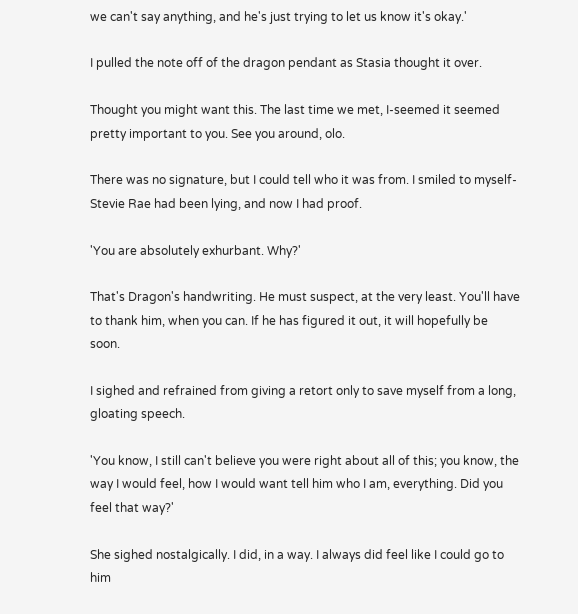we can't say anything, and he's just trying to let us know it's okay.'

I pulled the note off of the dragon pendant as Stasia thought it over.

Thought you might want this. The last time we met, I-seemed it seemed pretty important to you. See you around, olo.

There was no signature, but I could tell who it was from. I smiled to myself- Stevie Rae had been lying, and now I had proof.

'You are absolutely exhurbant. Why?'

That's Dragon's handwriting. He must suspect, at the very least. You'll have to thank him, when you can. If he has figured it out, it will hopefully be soon.

I sighed and refrained from giving a retort only to save myself from a long, gloating speech.

'You know, I still can't believe you were right about all of this; you know, the way I would feel, how I would want tell him who I am, everything. Did you feel that way?'

She sighed nostalgically. I did, in a way. I always did feel like I could go to him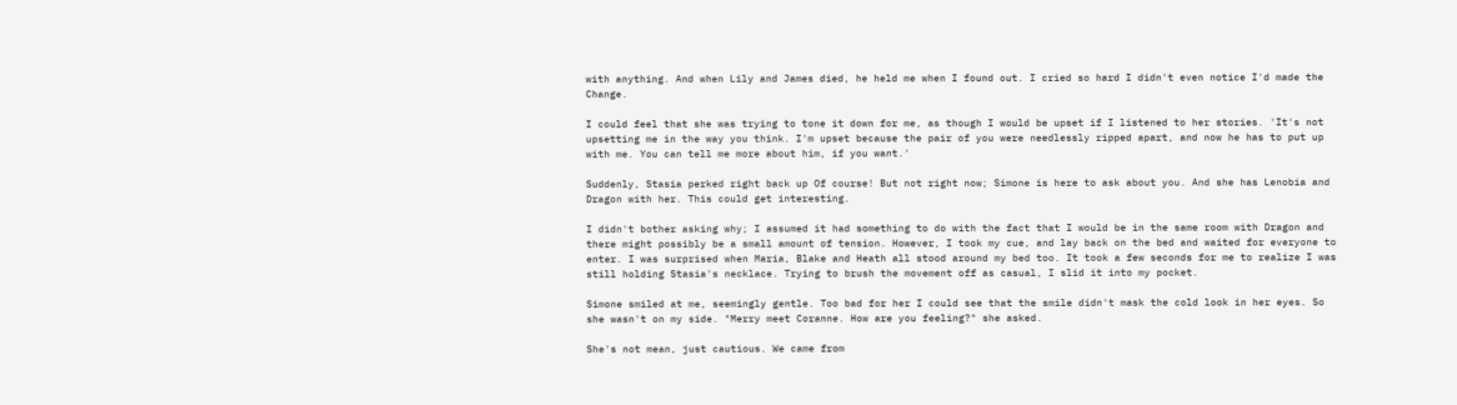with anything. And when Lily and James died, he held me when I found out. I cried so hard I didn't even notice I'd made the Change.

I could feel that she was trying to tone it down for me, as though I would be upset if I listened to her stories. 'It's not upsetting me in the way you think. I'm upset because the pair of you were needlessly ripped apart, and now he has to put up with me. You can tell me more about him, if you want.'

Suddenly, Stasia perked right back up Of course! But not right now; Simone is here to ask about you. And she has Lenobia and Dragon with her. This could get interesting.

I didn't bother asking why; I assumed it had something to do with the fact that I would be in the same room with Dragon and there might possibly be a small amount of tension. However, I took my cue, and lay back on the bed and waited for everyone to enter. I was surprised when Maria, Blake and Heath all stood around my bed too. It took a few seconds for me to realize I was still holding Stasia's necklace. Trying to brush the movement off as casual, I slid it into my pocket.

Simone smiled at me, seemingly gentle. Too bad for her I could see that the smile didn't mask the cold look in her eyes. So she wasn't on my side. "Merry meet Coranne. How are you feeling?" she asked.

She's not mean, just cautious. We came from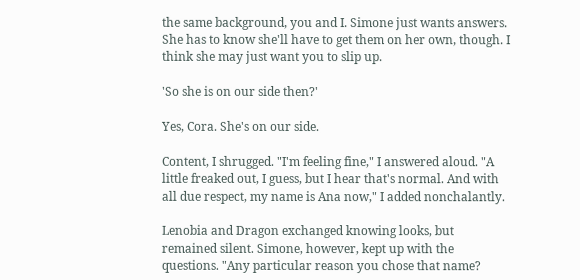the same background, you and I. Simone just wants answers. She has to know she'll have to get them on her own, though. I think she may just want you to slip up.

'So she is on our side then?'

Yes, Cora. She's on our side.

Content, I shrugged. "I'm feeling fine," I answered aloud. "A little freaked out, I guess, but I hear that's normal. And with all due respect, my name is Ana now," I added nonchalantly.

Lenobia and Dragon exchanged knowing looks, but remained silent. Simone, however, kept up with the questions. "Any particular reason you chose that name?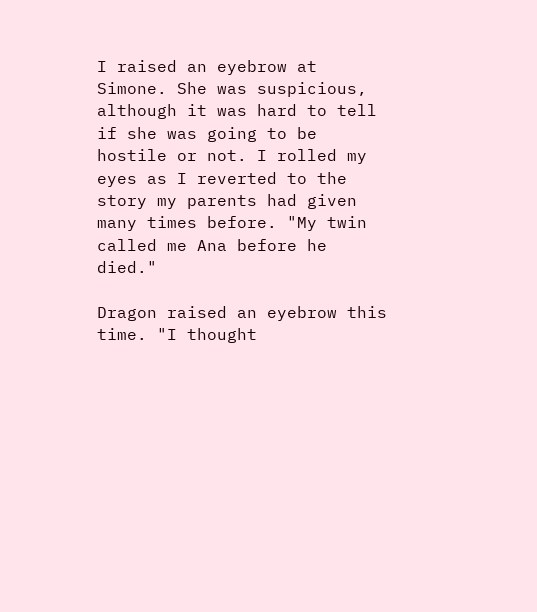I raised an eyebrow at Simone. She was suspicious, although it was hard to tell if she was going to be hostile or not. I rolled my eyes as I reverted to the story my parents had given many times before. "My twin called me Ana before he died."

Dragon raised an eyebrow this time. "I thought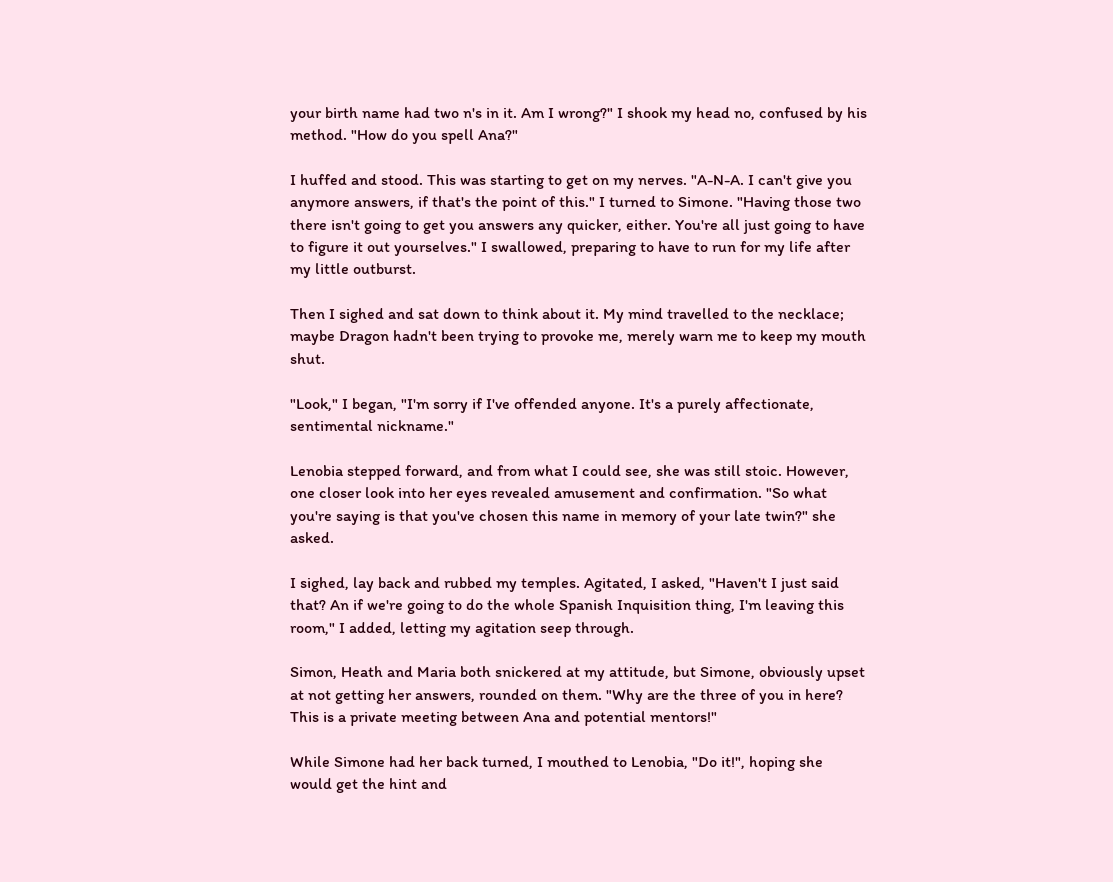your birth name had two n's in it. Am I wrong?" I shook my head no, confused by his method. "How do you spell Ana?"

I huffed and stood. This was starting to get on my nerves. "A-N-A. I can't give you anymore answers, if that's the point of this." I turned to Simone. "Having those two there isn't going to get you answers any quicker, either. You're all just going to have to figure it out yourselves." I swallowed, preparing to have to run for my life after my little outburst.

Then I sighed and sat down to think about it. My mind travelled to the necklace; maybe Dragon hadn't been trying to provoke me, merely warn me to keep my mouth shut.

"Look," I began, "I'm sorry if I've offended anyone. It's a purely affectionate, sentimental nickname."

Lenobia stepped forward, and from what I could see, she was still stoic. However, one closer look into her eyes revealed amusement and confirmation. "So what you're saying is that you've chosen this name in memory of your late twin?" she asked.

I sighed, lay back and rubbed my temples. Agitated, I asked, "Haven't I just said that? An if we're going to do the whole Spanish Inquisition thing, I'm leaving this room," I added, letting my agitation seep through.

Simon, Heath and Maria both snickered at my attitude, but Simone, obviously upset at not getting her answers, rounded on them. "Why are the three of you in here? This is a private meeting between Ana and potential mentors!"

While Simone had her back turned, I mouthed to Lenobia, "Do it!", hoping she would get the hint and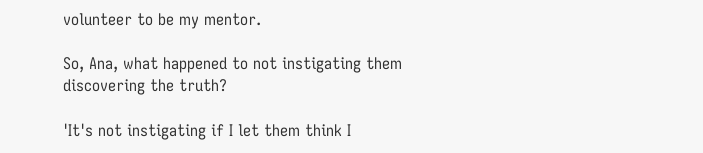volunteer to be my mentor.

So, Ana, what happened to not instigating them discovering the truth?

'It's not instigating if I let them think I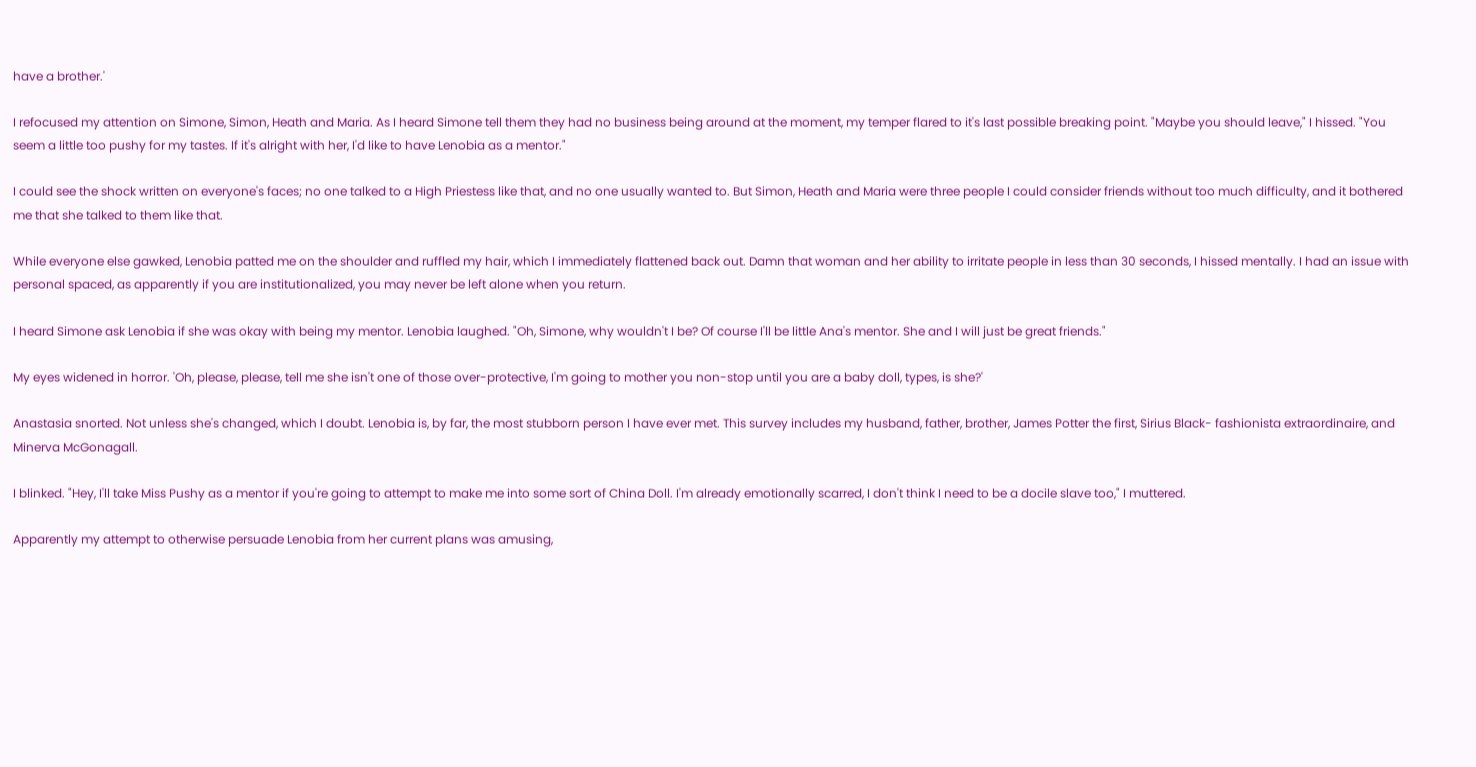have a brother.'

I refocused my attention on Simone, Simon, Heath and Maria. As I heard Simone tell them they had no business being around at the moment, my temper flared to it's last possible breaking point. "Maybe you should leave," I hissed. "You seem a little too pushy for my tastes. If it's alright with her, I'd like to have Lenobia as a mentor."

I could see the shock written on everyone's faces; no one talked to a High Priestess like that, and no one usually wanted to. But Simon, Heath and Maria were three people I could consider friends without too much difficulty, and it bothered me that she talked to them like that.

While everyone else gawked, Lenobia patted me on the shoulder and ruffled my hair, which I immediately flattened back out. Damn that woman and her ability to irritate people in less than 30 seconds, I hissed mentally. I had an issue with personal spaced, as apparently if you are institutionalized, you may never be left alone when you return.

I heard Simone ask Lenobia if she was okay with being my mentor. Lenobia laughed. "Oh, Simone, why wouldn't I be? Of course I'll be little Ana's mentor. She and I will just be great friends."

My eyes widened in horror. 'Oh, please, please, tell me she isn't one of those over-protective, I'm going to mother you non-stop until you are a baby doll, types, is she?'

Anastasia snorted. Not unless she's changed, which I doubt. Lenobia is, by far, the most stubborn person I have ever met. This survey includes my husband, father, brother, James Potter the first, Sirius Black- fashionista extraordinaire, and Minerva McGonagall.

I blinked. "Hey, I'll take Miss Pushy as a mentor if you're going to attempt to make me into some sort of China Doll. I'm already emotionally scarred, I don't think I need to be a docile slave too," I muttered.

Apparently my attempt to otherwise persuade Lenobia from her current plans was amusing,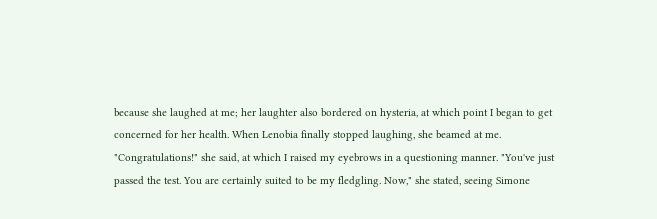because she laughed at me; her laughter also bordered on hysteria, at which point I began to get concerned for her health. When Lenobia finally stopped laughing, she beamed at me. "Congratulations!" she said, at which I raised my eyebrows in a questioning manner. "You've just passed the test. You are certainly suited to be my fledgling. Now," she stated, seeing Simone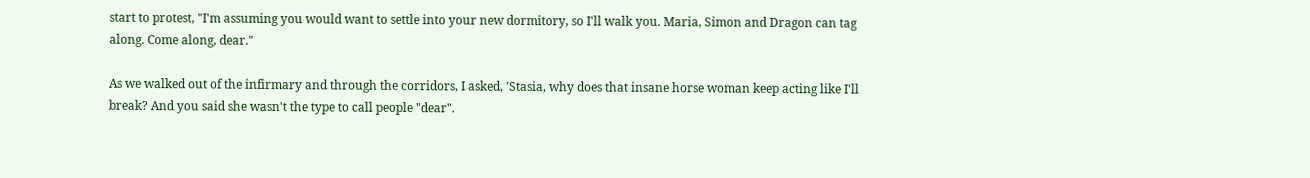start to protest, "I'm assuming you would want to settle into your new dormitory, so I'll walk you. Maria, Simon and Dragon can tag along. Come along, dear."

As we walked out of the infirmary and through the corridors, I asked, 'Stasia, why does that insane horse woman keep acting like I'll break? And you said she wasn't the type to call people "dear".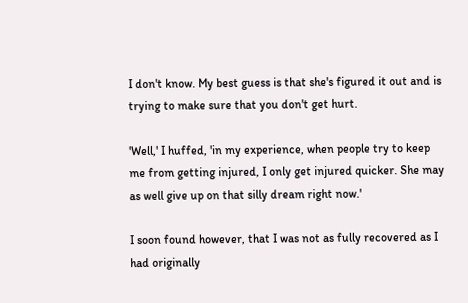I don't know. My best guess is that she's figured it out and is trying to make sure that you don't get hurt.

'Well,' I huffed, 'in my experience, when people try to keep me from getting injured, I only get injured quicker. She may as well give up on that silly dream right now.'

I soon found however, that I was not as fully recovered as I had originally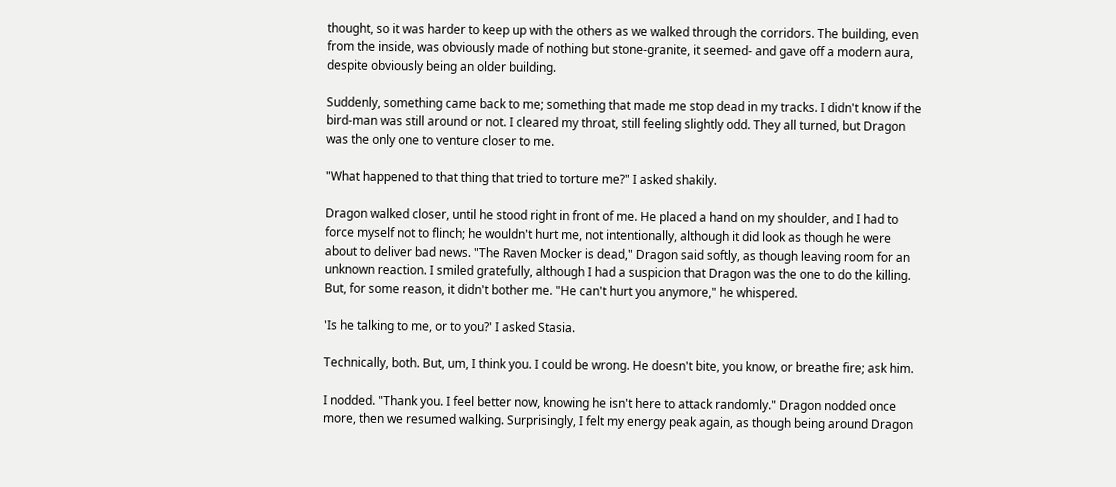thought, so it was harder to keep up with the others as we walked through the corridors. The building, even from the inside, was obviously made of nothing but stone-granite, it seemed- and gave off a modern aura, despite obviously being an older building.

Suddenly, something came back to me; something that made me stop dead in my tracks. I didn't know if the bird-man was still around or not. I cleared my throat, still feeling slightly odd. They all turned, but Dragon was the only one to venture closer to me.

"What happened to that thing that tried to torture me?" I asked shakily.

Dragon walked closer, until he stood right in front of me. He placed a hand on my shoulder, and I had to force myself not to flinch; he wouldn't hurt me, not intentionally, although it did look as though he were about to deliver bad news. "The Raven Mocker is dead," Dragon said softly, as though leaving room for an unknown reaction. I smiled gratefully, although I had a suspicion that Dragon was the one to do the killing. But, for some reason, it didn't bother me. "He can't hurt you anymore," he whispered.

'Is he talking to me, or to you?' I asked Stasia.

Technically, both. But, um, I think you. I could be wrong. He doesn't bite, you know, or breathe fire; ask him.

I nodded. "Thank you. I feel better now, knowing he isn't here to attack randomly." Dragon nodded once more, then we resumed walking. Surprisingly, I felt my energy peak again, as though being around Dragon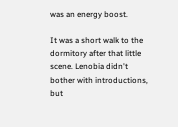was an energy boost.

It was a short walk to the dormitory after that little scene. Lenobia didn't bother with introductions, but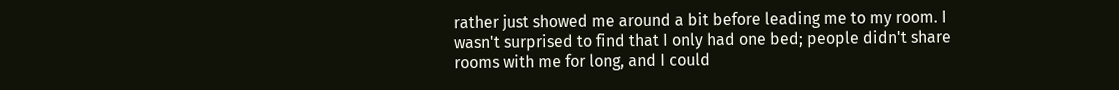rather just showed me around a bit before leading me to my room. I wasn't surprised to find that I only had one bed; people didn't share rooms with me for long, and I could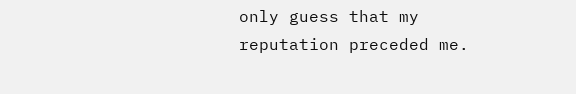only guess that my reputation preceded me.